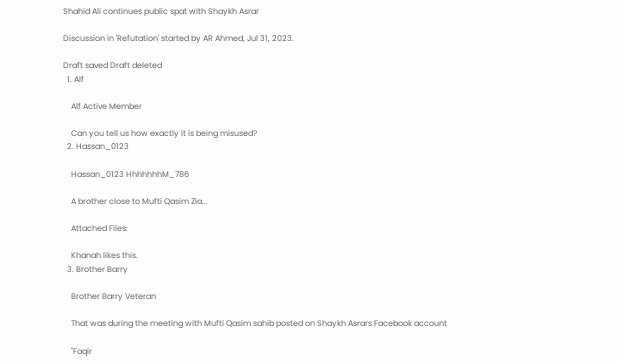Shahid Ali continues public spat with Shaykh Asrar

Discussion in 'Refutation' started by AR Ahmed, Jul 31, 2023.

Draft saved Draft deleted
  1. Alf

    Alf Active Member

    Can you tell us how exactly it is being misused?
  2. Hassan_0123

    Hassan_0123 HhhhhhhM_786

    A brother close to Mufti Qasim Zia...

    Attached Files:

    Khanah likes this.
  3. Brother Barry

    Brother Barry Veteran

    That was during the meeting with Mufti Qasim sahib posted on Shaykh Asrars Facebook account

    "Faqir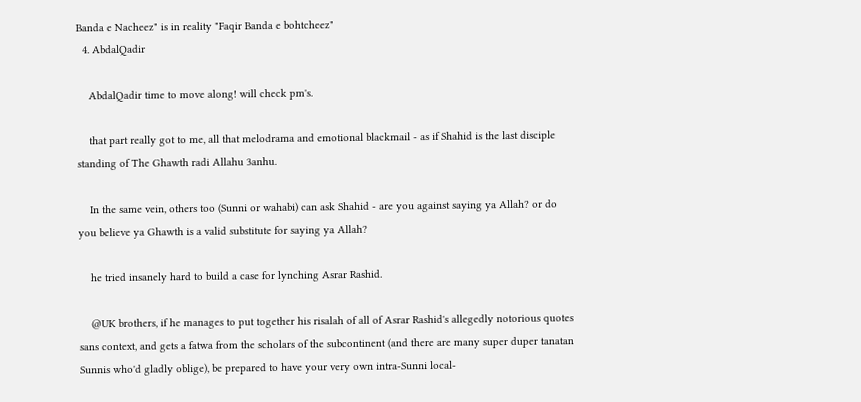Banda e Nacheez" is in reality "Faqir Banda e bohtcheez"
  4. AbdalQadir

    AbdalQadir time to move along! will check pm's.

    that part really got to me, all that melodrama and emotional blackmail - as if Shahid is the last disciple standing of The Ghawth radi Allahu 3anhu.

    In the same vein, others too (Sunni or wahabi) can ask Shahid - are you against saying ya Allah? or do you believe ya Ghawth is a valid substitute for saying ya Allah?

    he tried insanely hard to build a case for lynching Asrar Rashid.

    @UK brothers, if he manages to put together his risalah of all of Asrar Rashid's allegedly notorious quotes sans context, and gets a fatwa from the scholars of the subcontinent (and there are many super duper tanatan Sunnis who'd gladly oblige), be prepared to have your very own intra-Sunni local-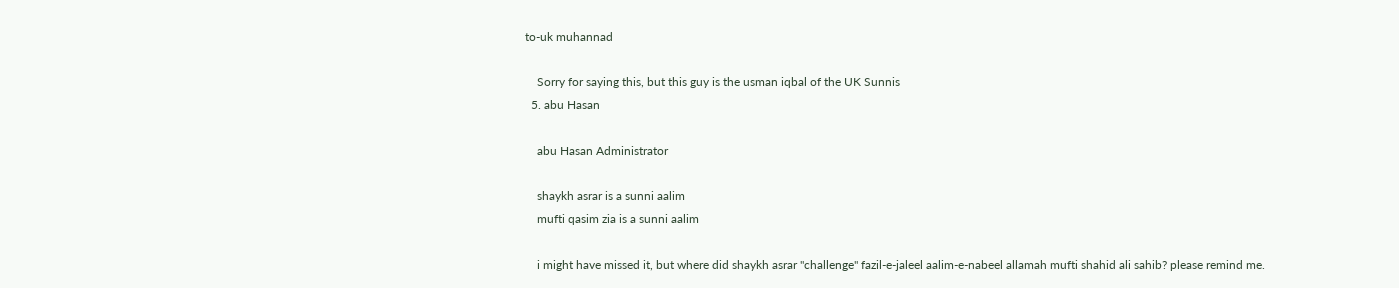to-uk muhannad

    Sorry for saying this, but this guy is the usman iqbal of the UK Sunnis
  5. abu Hasan

    abu Hasan Administrator

    shaykh asrar is a sunni aalim
    mufti qasim zia is a sunni aalim

    i might have missed it, but where did shaykh asrar "challenge" fazil-e-jaleel aalim-e-nabeel allamah mufti shahid ali sahib? please remind me.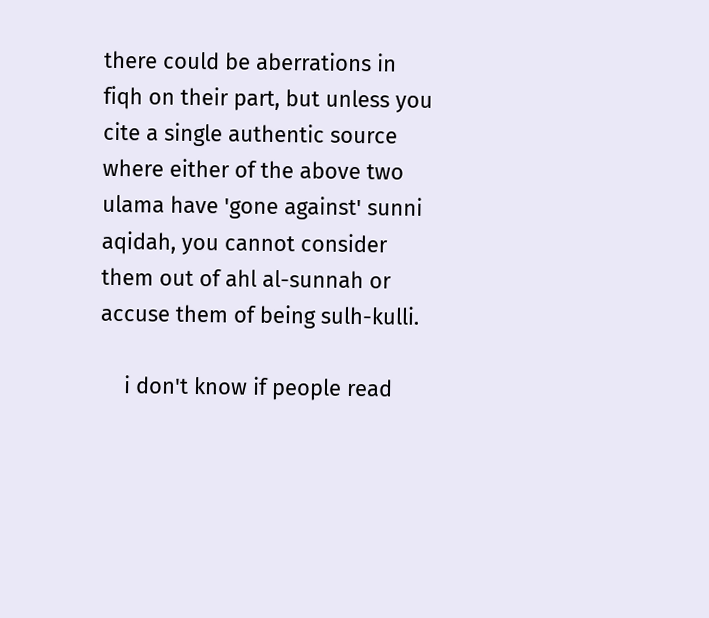there could be aberrations in fiqh on their part, but unless you cite a single authentic source where either of the above two ulama have 'gone against' sunni aqidah, you cannot consider them out of ahl al-sunnah or accuse them of being sulh-kulli.

    i don't know if people read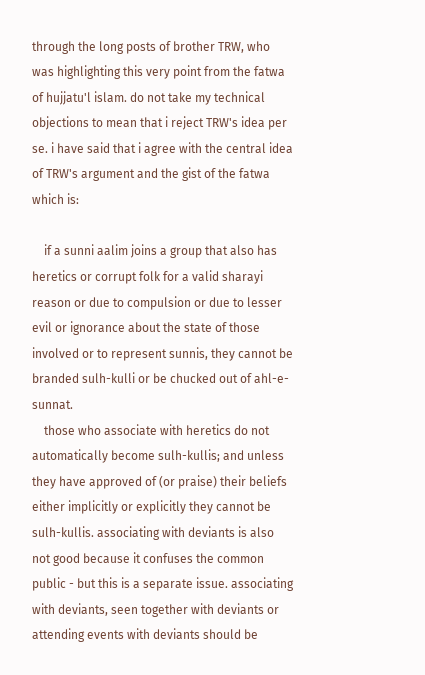through the long posts of brother TRW, who was highlighting this very point from the fatwa of hujjatu'l islam. do not take my technical objections to mean that i reject TRW's idea per se. i have said that i agree with the central idea of TRW's argument and the gist of the fatwa which is:

    if a sunni aalim joins a group that also has heretics or corrupt folk for a valid sharayi reason or due to compulsion or due to lesser evil or ignorance about the state of those involved or to represent sunnis, they cannot be branded sulh-kulli or be chucked out of ahl-e-sunnat.
    those who associate with heretics do not automatically become sulh-kullis; and unless they have approved of (or praise) their beliefs either implicitly or explicitly they cannot be sulh-kullis. associating with deviants is also not good because it confuses the common public - but this is a separate issue. associating with deviants, seen together with deviants or attending events with deviants should be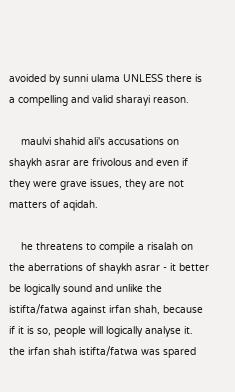avoided by sunni ulama UNLESS there is a compelling and valid sharayi reason.

    maulvi shahid ali's accusations on shaykh asrar are frivolous and even if they were grave issues, they are not matters of aqidah.

    he threatens to compile a risalah on the aberrations of shaykh asrar - it better be logically sound and unlike the istifta/fatwa against irfan shah, because if it is so, people will logically analyse it. the irfan shah istifta/fatwa was spared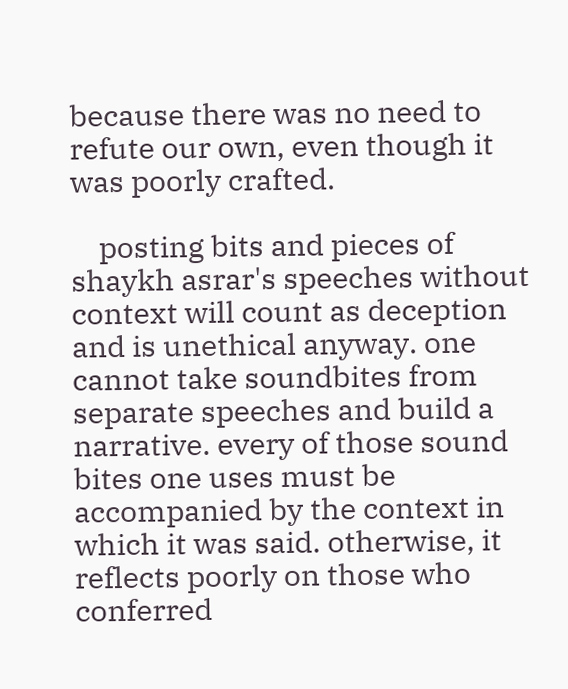because there was no need to refute our own, even though it was poorly crafted.

    posting bits and pieces of shaykh asrar's speeches without context will count as deception and is unethical anyway. one cannot take soundbites from separate speeches and build a narrative. every of those sound bites one uses must be accompanied by the context in which it was said. otherwise, it reflects poorly on those who conferred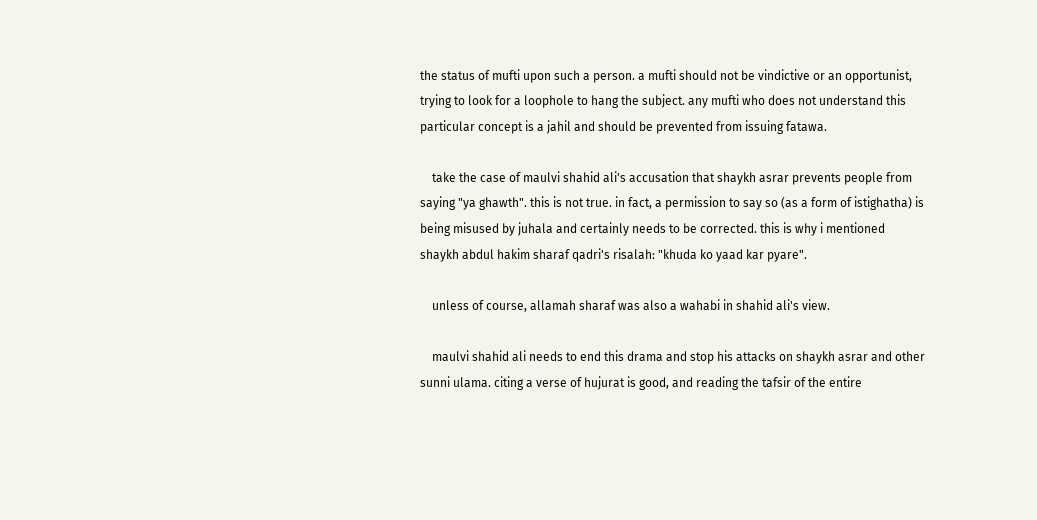the status of mufti upon such a person. a mufti should not be vindictive or an opportunist, trying to look for a loophole to hang the subject. any mufti who does not understand this particular concept is a jahil and should be prevented from issuing fatawa.

    take the case of maulvi shahid ali's accusation that shaykh asrar prevents people from saying "ya ghawth". this is not true. in fact, a permission to say so (as a form of istighatha) is being misused by juhala and certainly needs to be corrected. this is why i mentioned shaykh abdul hakim sharaf qadri's risalah: "khuda ko yaad kar pyare".

    unless of course, allamah sharaf was also a wahabi in shahid ali's view.

    maulvi shahid ali needs to end this drama and stop his attacks on shaykh asrar and other sunni ulama. citing a verse of hujurat is good, and reading the tafsir of the entire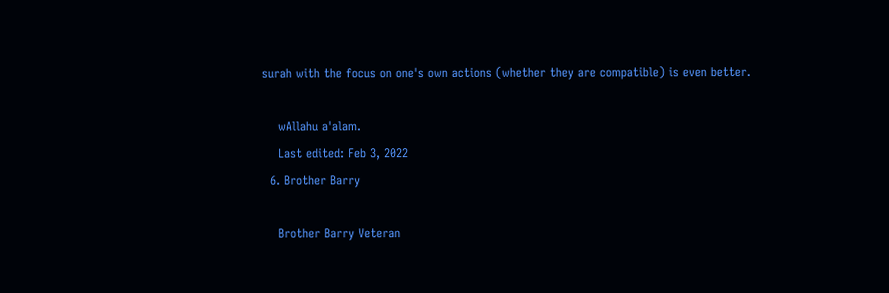surah with the focus on one's own actions (whether they are compatible) is even better.

    wAllahu a'alam.
    Last edited: Feb 3, 2022
  6. Brother Barry

    Brother Barry Veteran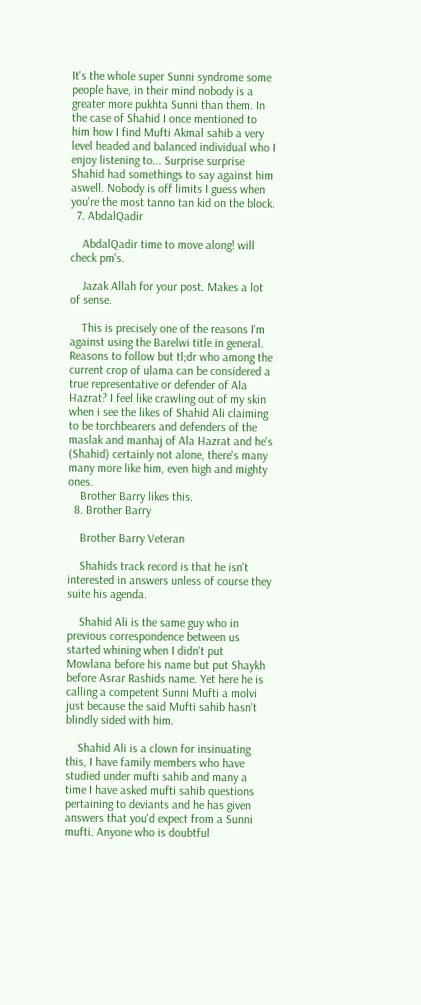It's the whole super Sunni syndrome some people have, in their mind nobody is a greater more pukhta Sunni than them. In the case of Shahid I once mentioned to him how I find Mufti Akmal sahib a very level headed and balanced individual who I enjoy listening to... Surprise surprise Shahid had somethings to say against him aswell. Nobody is off limits I guess when you're the most tanno tan kid on the block.
  7. AbdalQadir

    AbdalQadir time to move along! will check pm's.

    Jazak Allah for your post. Makes a lot of sense.

    This is precisely one of the reasons I'm against using the Barelwi title in general. Reasons to follow but tl;dr who among the current crop of ulama can be considered a true representative or defender of Ala Hazrat? I feel like crawling out of my skin when i see the likes of Shahid Ali claiming to be torchbearers and defenders of the maslak and manhaj of Ala Hazrat and he's (Shahid) certainly not alone, there's many many more like him, even high and mighty ones.
    Brother Barry likes this.
  8. Brother Barry

    Brother Barry Veteran

    Shahids track record is that he isn't interested in answers unless of course they suite his agenda.

    Shahid Ali is the same guy who in previous correspondence between us started whining when I didn't put Mowlana before his name but put Shaykh before Asrar Rashids name. Yet here he is calling a competent Sunni Mufti a molvi just because the said Mufti sahib hasn't blindly sided with him.

    Shahid Ali is a clown for insinuating this, I have family members who have studied under mufti sahib and many a time I have asked mufti sahib questions pertaining to deviants and he has given answers that you'd expect from a Sunni mufti. Anyone who is doubtful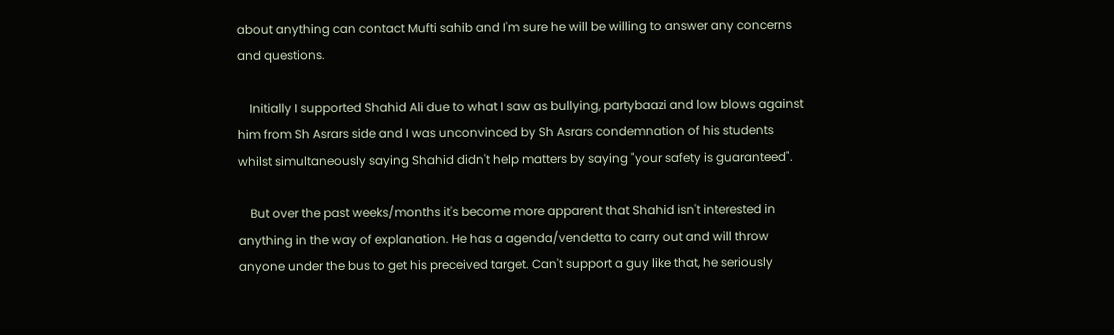about anything can contact Mufti sahib and I'm sure he will be willing to answer any concerns and questions.

    Initially I supported Shahid Ali due to what I saw as bullying, partybaazi and low blows against him from Sh Asrars side and I was unconvinced by Sh Asrars condemnation of his students whilst simultaneously saying Shahid didn't help matters by saying "your safety is guaranteed".

    But over the past weeks/months it's become more apparent that Shahid isn't interested in anything in the way of explanation. He has a agenda/vendetta to carry out and will throw anyone under the bus to get his preceived target. Can't support a guy like that, he seriously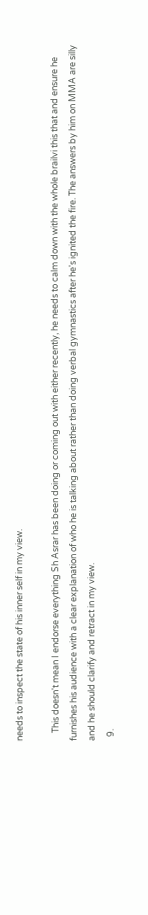needs to inspect the state of his inner self in my view.

    This doesn't mean I endorse everything Sh Asrar has been doing or coming out with either recently, he needs to calm down with the whole brailvi this that and ensure he furnishes his audience with a clear explanation of who he is talking about rather than doing verbal gymnastics after he's ignited the fire. The answers by him on MMA are silly and he should clarify and retract in my view.
  9.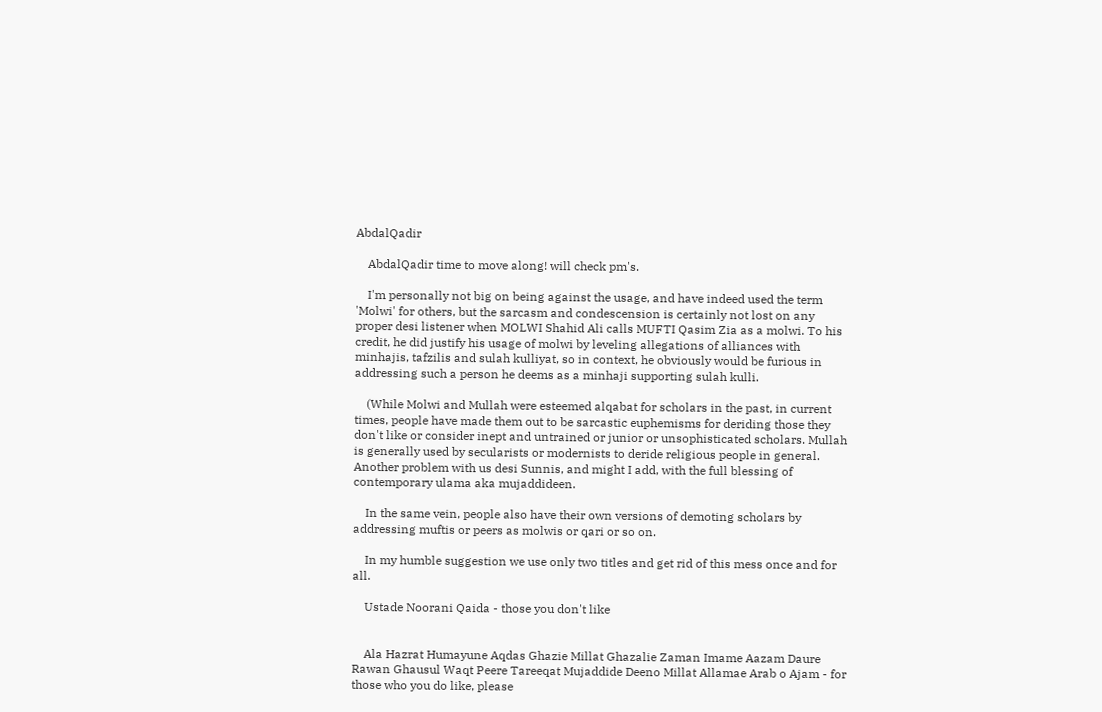AbdalQadir

    AbdalQadir time to move along! will check pm's.

    I'm personally not big on being against the usage, and have indeed used the term 'Molwi' for others, but the sarcasm and condescension is certainly not lost on any proper desi listener when MOLWI Shahid Ali calls MUFTI Qasim Zia as a molwi. To his credit, he did justify his usage of molwi by leveling allegations of alliances with minhajis, tafzilis and sulah kulliyat, so in context, he obviously would be furious in addressing such a person he deems as a minhaji supporting sulah kulli.

    (While Molwi and Mullah were esteemed alqabat for scholars in the past, in current times, people have made them out to be sarcastic euphemisms for deriding those they don't like or consider inept and untrained or junior or unsophisticated scholars. Mullah is generally used by secularists or modernists to deride religious people in general. Another problem with us desi Sunnis, and might I add, with the full blessing of contemporary ulama aka mujaddideen.

    In the same vein, people also have their own versions of demoting scholars by addressing muftis or peers as molwis or qari or so on.

    In my humble suggestion we use only two titles and get rid of this mess once and for all.

    Ustade Noorani Qaida - those you don't like


    Ala Hazrat Humayune Aqdas Ghazie Millat Ghazalie Zaman Imame Aazam Daure Rawan Ghausul Waqt Peere Tareeqat Mujaddide Deeno Millat Allamae Arab o Ajam - for those who you do like, please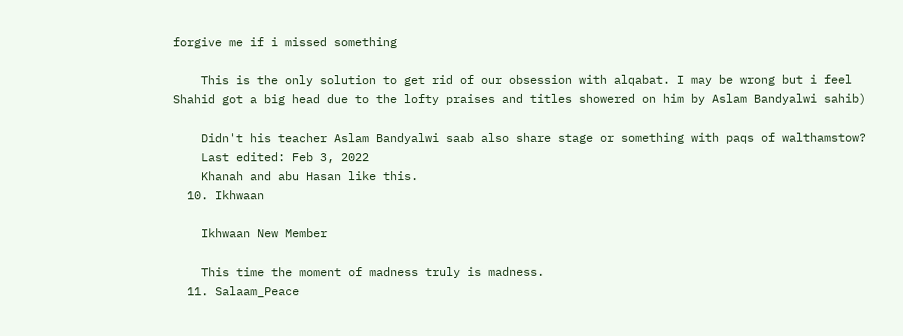forgive me if i missed something

    This is the only solution to get rid of our obsession with alqabat. I may be wrong but i feel Shahid got a big head due to the lofty praises and titles showered on him by Aslam Bandyalwi sahib)

    Didn't his teacher Aslam Bandyalwi saab also share stage or something with paqs of walthamstow?
    Last edited: Feb 3, 2022
    Khanah and abu Hasan like this.
  10. Ikhwaan

    Ikhwaan New Member

    This time the moment of madness truly is madness.
  11. Salaam_Peace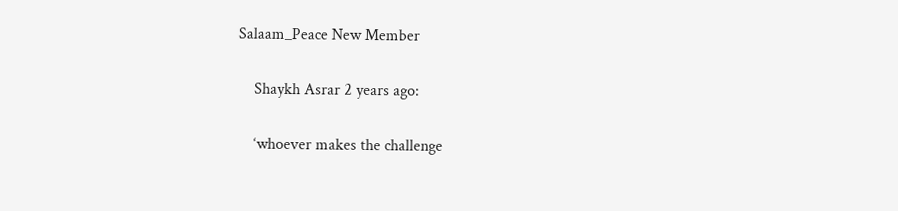Salaam_Peace New Member

    Shaykh Asrar 2 years ago:

    ‘whoever makes the challenge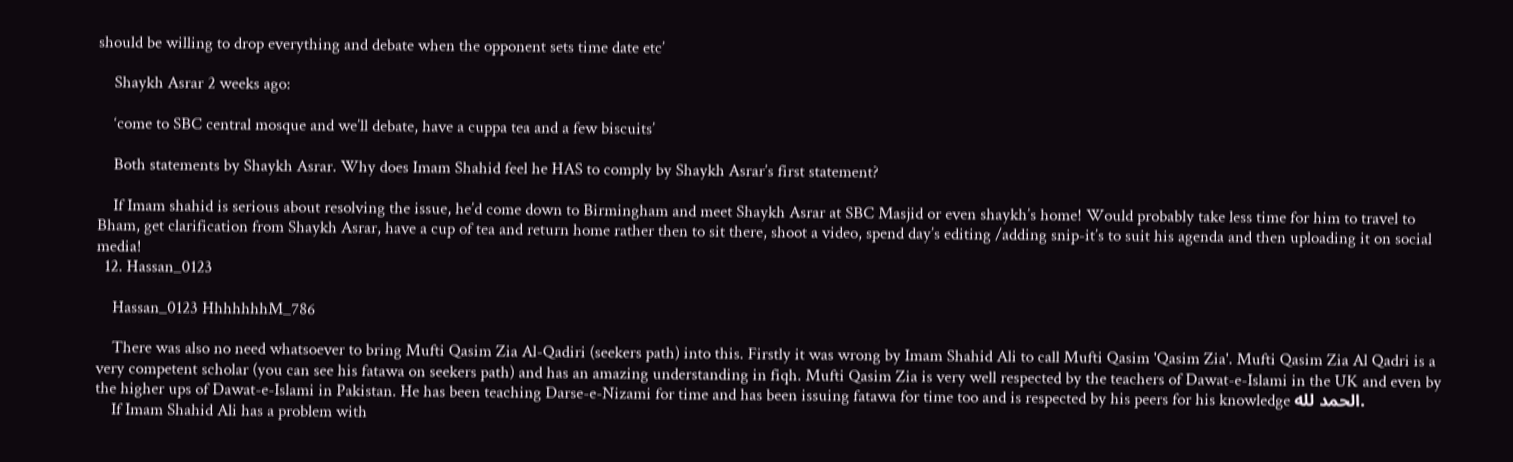should be willing to drop everything and debate when the opponent sets time date etc’

    Shaykh Asrar 2 weeks ago:

    ‘come to SBC central mosque and we’ll debate, have a cuppa tea and a few biscuits’

    Both statements by Shaykh Asrar. Why does Imam Shahid feel he HAS to comply by Shaykh Asrar’s first statement?

    If Imam shahid is serious about resolving the issue, he’d come down to Birmingham and meet Shaykh Asrar at SBC Masjid or even shaykh’s home! Would probably take less time for him to travel to Bham, get clarification from Shaykh Asrar, have a cup of tea and return home rather then to sit there, shoot a video, spend day’s editing /adding snip-it’s to suit his agenda and then uploading it on social media!
  12. Hassan_0123

    Hassan_0123 HhhhhhhM_786

    There was also no need whatsoever to bring Mufti Qasim Zia Al-Qadiri (seekers path) into this. Firstly it was wrong by Imam Shahid Ali to call Mufti Qasim 'Qasim Zia'. Mufti Qasim Zia Al Qadri is a very competent scholar (you can see his fatawa on seekers path) and has an amazing understanding in fiqh. Mufti Qasim Zia is very well respected by the teachers of Dawat-e-Islami in the UK and even by the higher ups of Dawat-e-Islami in Pakistan. He has been teaching Darse-e-Nizami for time and has been issuing fatawa for time too and is respected by his peers for his knowledge الحمد لله.
    If Imam Shahid Ali has a problem with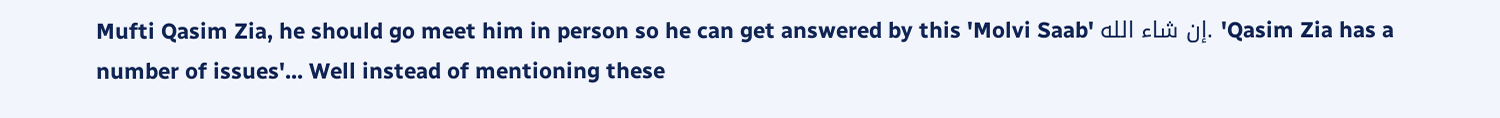Mufti Qasim Zia, he should go meet him in person so he can get answered by this 'Molvi Saab' إن شاء الله. 'Qasim Zia has a number of issues'... Well instead of mentioning these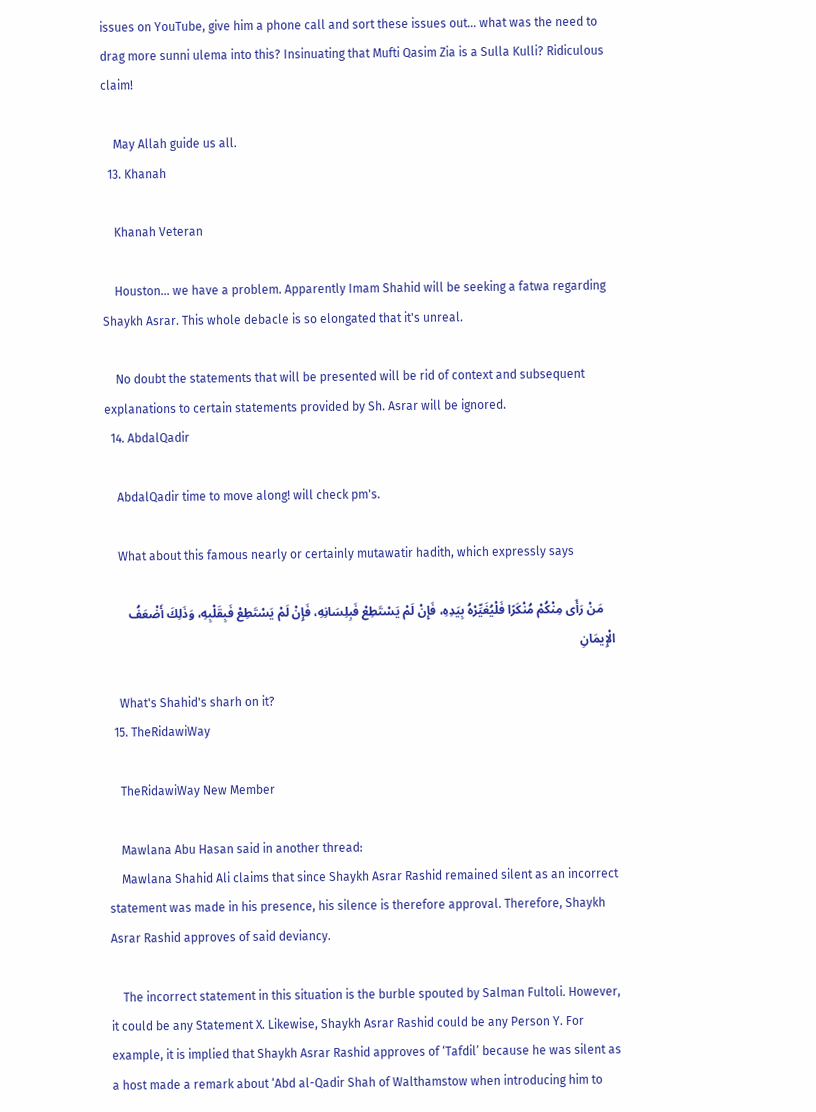issues on YouTube, give him a phone call and sort these issues out... what was the need to drag more sunni ulema into this? Insinuating that Mufti Qasim Zia is a Sulla Kulli? Ridiculous claim!

    May Allah guide us all.
  13. Khanah

    Khanah Veteran

    Houston... we have a problem. Apparently Imam Shahid will be seeking a fatwa regarding Shaykh Asrar. This whole debacle is so elongated that it's unreal.

    No doubt the statements that will be presented will be rid of context and subsequent explanations to certain statements provided by Sh. Asrar will be ignored.
  14. AbdalQadir

    AbdalQadir time to move along! will check pm's.

    What about this famous nearly or certainly mutawatir hadith, which expressly says

    مَنْ رَأَى مِنْكُمْ مُنْكَرًا فَلْيُغَيِّرْهُ بِيَدِهِ، فَإِنْ لَمْ يَسْتَطِعْ فَبِلِسَانِهِ، فَإِنْ لَمْ يَسْتَطِعْ فَبِقَلْبِهِ، وَذَلِكَ أَضْعَفُ الْإِيمَانِ

    What's Shahid's sharh on it?
  15. TheRidawiWay

    TheRidawiWay New Member

    Mawlana Abu Hasan said in another thread:
    Mawlana Shahid Ali claims that since Shaykh Asrar Rashid remained silent as an incorrect statement was made in his presence, his silence is therefore approval. Therefore, Shaykh Asrar Rashid approves of said deviancy.

    The incorrect statement in this situation is the burble spouted by Salman Fultoli. However, it could be any Statement X. Likewise, Shaykh Asrar Rashid could be any Person Y. For example, it is implied that Shaykh Asrar Rashid approves of ‘Tafdil’ because he was silent as a host made a remark about ‘Abd al-Qadir Shah of Walthamstow when introducing him to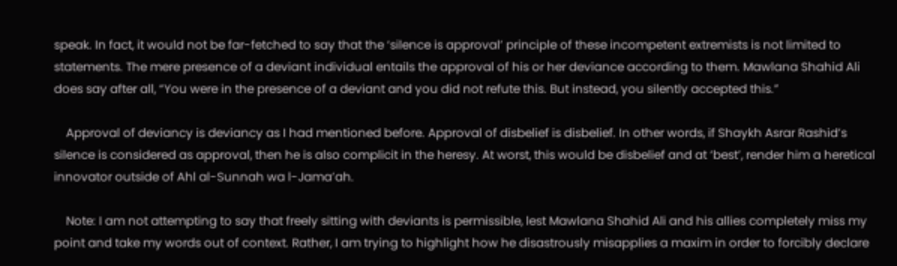speak. In fact, it would not be far-fetched to say that the ‘silence is approval’ principle of these incompetent extremists is not limited to statements. The mere presence of a deviant individual entails the approval of his or her deviance according to them. Mawlana Shahid Ali does say after all, “You were in the presence of a deviant and you did not refute this. But instead, you silently accepted this.”

    Approval of deviancy is deviancy as I had mentioned before. Approval of disbelief is disbelief. In other words, if Shaykh Asrar Rashid’s silence is considered as approval, then he is also complicit in the heresy. At worst, this would be disbelief and at ‘best’, render him a heretical innovator outside of Ahl al-Sunnah wa l-Jama’ah.

    Note: I am not attempting to say that freely sitting with deviants is permissible, lest Mawlana Shahid Ali and his allies completely miss my point and take my words out of context. Rather, I am trying to highlight how he disastrously misapplies a maxim in order to forcibly declare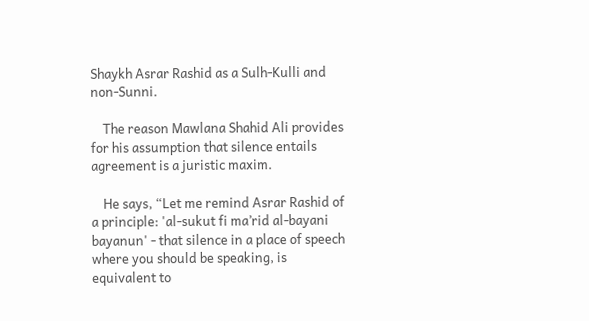Shaykh Asrar Rashid as a Sulh-Kulli and non-Sunni.

    The reason Mawlana Shahid Ali provides for his assumption that silence entails agreement is a juristic maxim.

    He says, “Let me remind Asrar Rashid of a principle: 'al-sukut fi ma’rid al-bayani bayanun' - that silence in a place of speech where you should be speaking, is equivalent to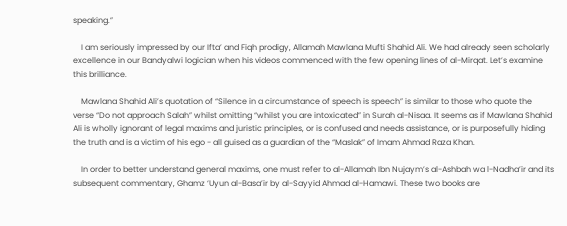speaking.”

    I am seriously impressed by our Ifta’ and Fiqh prodigy, Allamah Mawlana Mufti Shahid Ali. We had already seen scholarly excellence in our Bandyalwi logician when his videos commenced with the few opening lines of al-Mirqat. Let’s examine this brilliance.

    Mawlana Shahid Ali’s quotation of “Silence in a circumstance of speech is speech” is similar to those who quote the verse “Do not approach Salah” whilst omitting “whilst you are intoxicated” in Surah al-Nisaa. It seems as if Mawlana Shahid Ali is wholly ignorant of legal maxims and juristic principles, or is confused and needs assistance, or is purposefully hiding the truth and is a victim of his ego - all guised as a guardian of the “Maslak” of Imam Ahmad Raza Khan.

    In order to better understand general maxims, one must refer to al-Allamah Ibn Nujaym’s al-Ashbah wa l-Nadha’ir and its subsequent commentary, Ghamz ‘Uyun al-Basa’ir by al-Sayyid Ahmad al-Hamawi. These two books are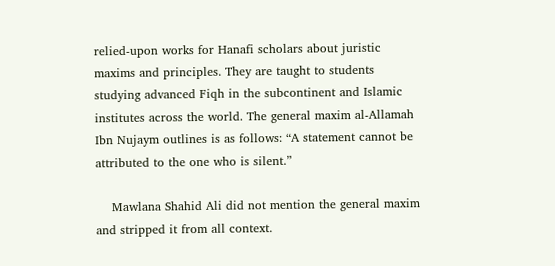relied-upon works for Hanafi scholars about juristic maxims and principles. They are taught to students studying advanced Fiqh in the subcontinent and Islamic institutes across the world. The general maxim al-Allamah Ibn Nujaym outlines is as follows: “A statement cannot be attributed to the one who is silent.”

    Mawlana Shahid Ali did not mention the general maxim and stripped it from all context.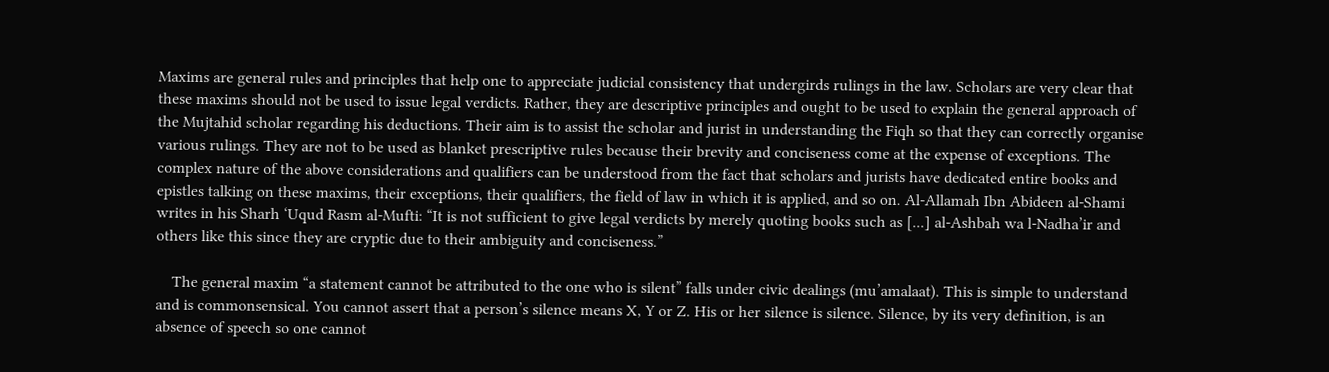Maxims are general rules and principles that help one to appreciate judicial consistency that undergirds rulings in the law. Scholars are very clear that these maxims should not be used to issue legal verdicts. Rather, they are descriptive principles and ought to be used to explain the general approach of the Mujtahid scholar regarding his deductions. Their aim is to assist the scholar and jurist in understanding the Fiqh so that they can correctly organise various rulings. They are not to be used as blanket prescriptive rules because their brevity and conciseness come at the expense of exceptions. The complex nature of the above considerations and qualifiers can be understood from the fact that scholars and jurists have dedicated entire books and epistles talking on these maxims, their exceptions, their qualifiers, the field of law in which it is applied, and so on. Al-Allamah Ibn Abideen al-Shami writes in his Sharh ‘Uqud Rasm al-Mufti: “It is not sufficient to give legal verdicts by merely quoting books such as [...] al-Ashbah wa l-Nadha’ir and others like this since they are cryptic due to their ambiguity and conciseness.”

    The general maxim “a statement cannot be attributed to the one who is silent” falls under civic dealings (mu’amalaat). This is simple to understand and is commonsensical. You cannot assert that a person’s silence means X, Y or Z. His or her silence is silence. Silence, by its very definition, is an absence of speech so one cannot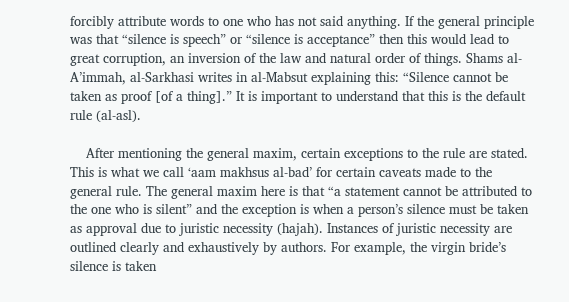forcibly attribute words to one who has not said anything. If the general principle was that “silence is speech” or “silence is acceptance” then this would lead to great corruption, an inversion of the law and natural order of things. Shams al-A’immah, al-Sarkhasi writes in al-Mabsut explaining this: “Silence cannot be taken as proof [of a thing].” It is important to understand that this is the default rule (al-asl).

    After mentioning the general maxim, certain exceptions to the rule are stated. This is what we call ‘aam makhsus al-bad’ for certain caveats made to the general rule. The general maxim here is that “a statement cannot be attributed to the one who is silent” and the exception is when a person’s silence must be taken as approval due to juristic necessity (hajah). Instances of juristic necessity are outlined clearly and exhaustively by authors. For example, the virgin bride’s silence is taken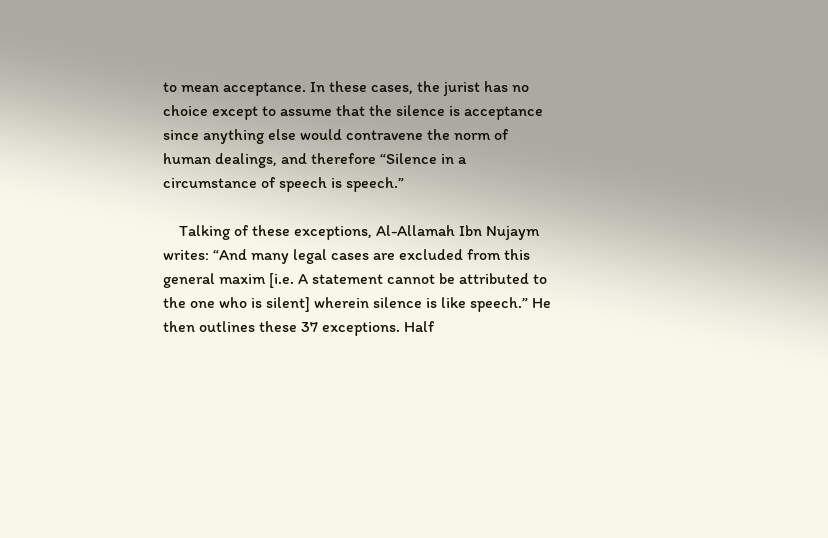to mean acceptance. In these cases, the jurist has no choice except to assume that the silence is acceptance since anything else would contravene the norm of human dealings, and therefore “Silence in a circumstance of speech is speech.”

    Talking of these exceptions, Al-Allamah Ibn Nujaym writes: “And many legal cases are excluded from this general maxim [i.e. A statement cannot be attributed to the one who is silent] wherein silence is like speech.” He then outlines these 37 exceptions. Half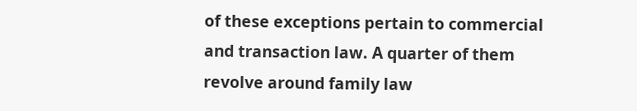of these exceptions pertain to commercial and transaction law. A quarter of them revolve around family law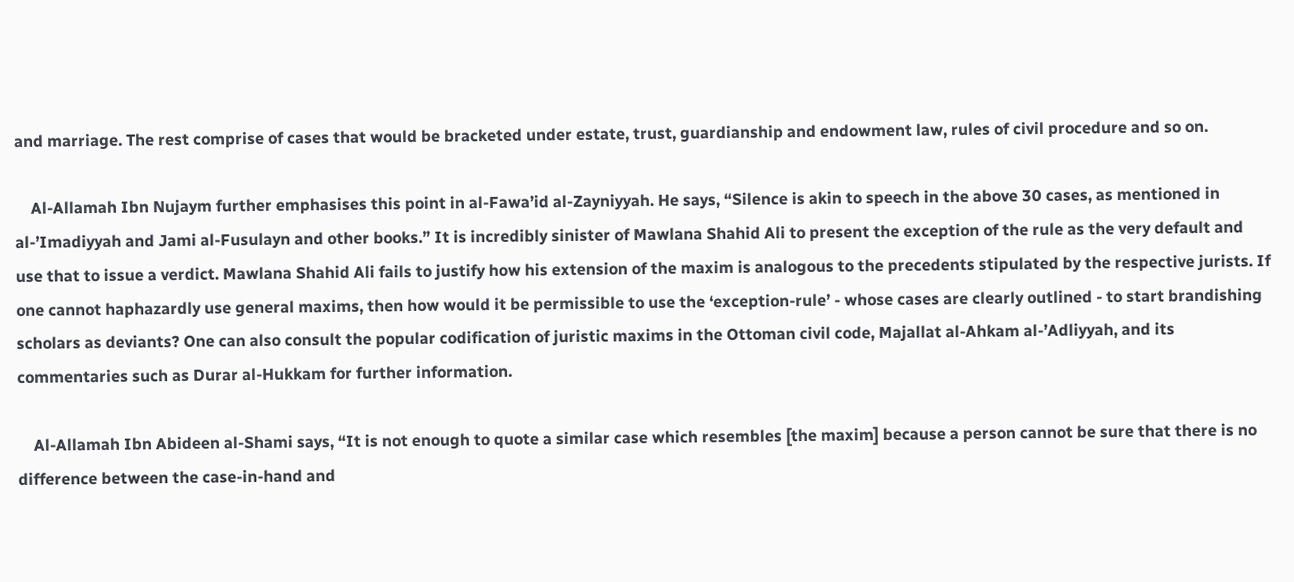and marriage. The rest comprise of cases that would be bracketed under estate, trust, guardianship and endowment law, rules of civil procedure and so on.

    Al-Allamah Ibn Nujaym further emphasises this point in al-Fawa’id al-Zayniyyah. He says, “Silence is akin to speech in the above 30 cases, as mentioned in al-’Imadiyyah and Jami al-Fusulayn and other books.” It is incredibly sinister of Mawlana Shahid Ali to present the exception of the rule as the very default and use that to issue a verdict. Mawlana Shahid Ali fails to justify how his extension of the maxim is analogous to the precedents stipulated by the respective jurists. If one cannot haphazardly use general maxims, then how would it be permissible to use the ‘exception-rule’ - whose cases are clearly outlined - to start brandishing scholars as deviants? One can also consult the popular codification of juristic maxims in the Ottoman civil code, Majallat al-Ahkam al-’Adliyyah, and its commentaries such as Durar al-Hukkam for further information.

    Al-Allamah Ibn Abideen al-Shami says, “It is not enough to quote a similar case which resembles [the maxim] because a person cannot be sure that there is no difference between the case-in-hand and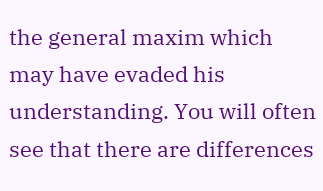the general maxim which may have evaded his understanding. You will often see that there are differences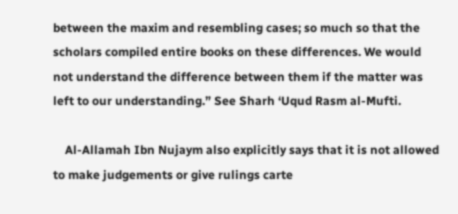between the maxim and resembling cases; so much so that the scholars compiled entire books on these differences. We would not understand the difference between them if the matter was left to our understanding.” See Sharh ‘Uqud Rasm al-Mufti.

    Al-Allamah Ibn Nujaym also explicitly says that it is not allowed to make judgements or give rulings carte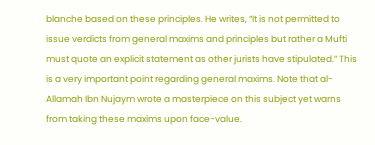blanche based on these principles. He writes, “It is not permitted to issue verdicts from general maxims and principles but rather a Mufti must quote an explicit statement as other jurists have stipulated.” This is a very important point regarding general maxims. Note that al-Allamah Ibn Nujaym wrote a masterpiece on this subject yet warns from taking these maxims upon face-value.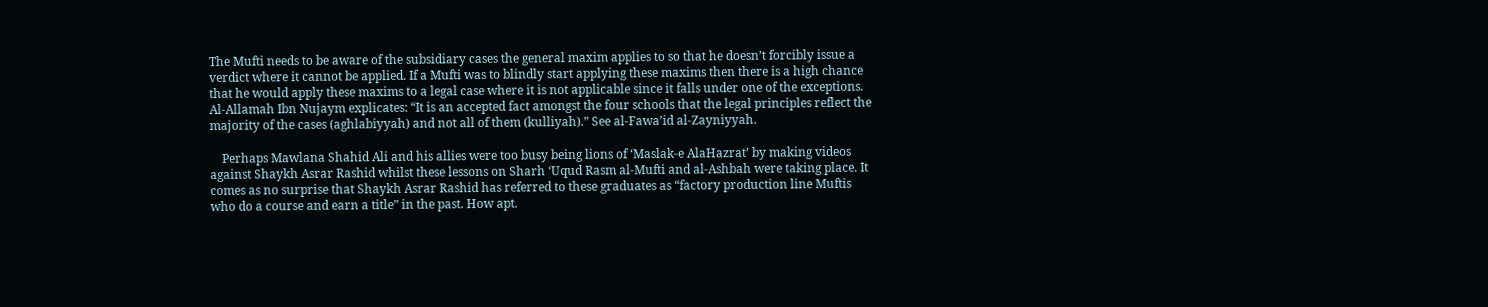The Mufti needs to be aware of the subsidiary cases the general maxim applies to so that he doesn’t forcibly issue a verdict where it cannot be applied. If a Mufti was to blindly start applying these maxims then there is a high chance that he would apply these maxims to a legal case where it is not applicable since it falls under one of the exceptions. Al-Allamah Ibn Nujaym explicates: “It is an accepted fact amongst the four schools that the legal principles reflect the majority of the cases (aghlabiyyah) and not all of them (kulliyah).” See al-Fawa’id al-Zayniyyah.

    Perhaps Mawlana Shahid Ali and his allies were too busy being lions of ‘Maslak-e AlaHazrat’ by making videos against Shaykh Asrar Rashid whilst these lessons on Sharh ‘Uqud Rasm al-Mufti and al-Ashbah were taking place. It comes as no surprise that Shaykh Asrar Rashid has referred to these graduates as “factory production line Muftis who do a course and earn a title” in the past. How apt.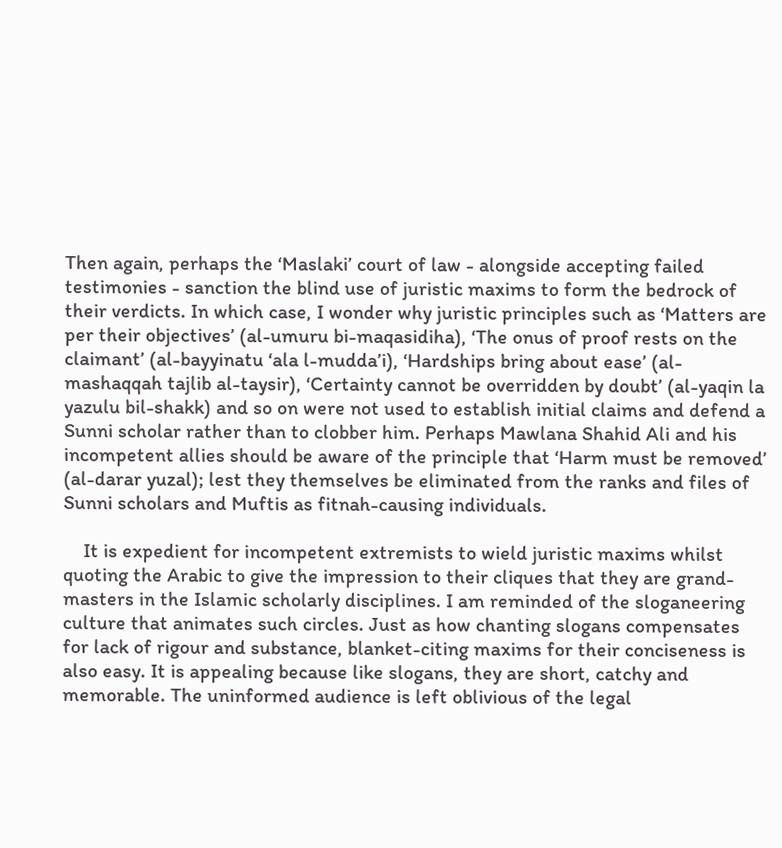Then again, perhaps the ‘Maslaki’ court of law - alongside accepting failed testimonies - sanction the blind use of juristic maxims to form the bedrock of their verdicts. In which case, I wonder why juristic principles such as ‘Matters are per their objectives’ (al-umuru bi-maqasidiha), ‘The onus of proof rests on the claimant’ (al-bayyinatu ‘ala l-mudda’i), ‘Hardships bring about ease’ (al-mashaqqah tajlib al-taysir), ‘Certainty cannot be overridden by doubt’ (al-yaqin la yazulu bil-shakk) and so on were not used to establish initial claims and defend a Sunni scholar rather than to clobber him. Perhaps Mawlana Shahid Ali and his incompetent allies should be aware of the principle that ‘Harm must be removed’ (al-darar yuzal); lest they themselves be eliminated from the ranks and files of Sunni scholars and Muftis as fitnah-causing individuals.

    It is expedient for incompetent extremists to wield juristic maxims whilst quoting the Arabic to give the impression to their cliques that they are grand-masters in the Islamic scholarly disciplines. I am reminded of the sloganeering culture that animates such circles. Just as how chanting slogans compensates for lack of rigour and substance, blanket-citing maxims for their conciseness is also easy. It is appealing because like slogans, they are short, catchy and memorable. The uninformed audience is left oblivious of the legal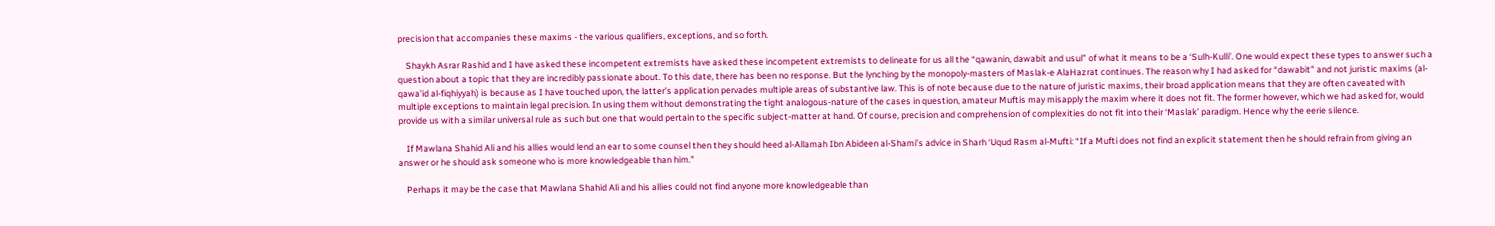precision that accompanies these maxims - the various qualifiers, exceptions, and so forth.

    Shaykh Asrar Rashid and I have asked these incompetent extremists have asked these incompetent extremists to delineate for us all the “qawanin, dawabit and usul” of what it means to be a ‘Sulh-Kulli’. One would expect these types to answer such a question about a topic that they are incredibly passionate about. To this date, there has been no response. But the lynching by the monopoly-masters of Maslak-e AlaHazrat continues. The reason why I had asked for “dawabit” and not juristic maxims (al-qawa’id al-fiqhiyyah) is because as I have touched upon, the latter’s application pervades multiple areas of substantive law. This is of note because due to the nature of juristic maxims, their broad application means that they are often caveated with multiple exceptions to maintain legal precision. In using them without demonstrating the tight analogous-nature of the cases in question, amateur Muftis may misapply the maxim where it does not fit. The former however, which we had asked for, would provide us with a similar universal rule as such but one that would pertain to the specific subject-matter at hand. Of course, precision and comprehension of complexities do not fit into their ‘Maslak’ paradigm. Hence why the eerie silence.

    If Mawlana Shahid Ali and his allies would lend an ear to some counsel then they should heed al-Allamah Ibn Abideen al-Shami’s advice in Sharh ‘Uqud Rasm al-Mufti: “If a Mufti does not find an explicit statement then he should refrain from giving an answer or he should ask someone who is more knowledgeable than him.”

    Perhaps it may be the case that Mawlana Shahid Ali and his allies could not find anyone more knowledgeable than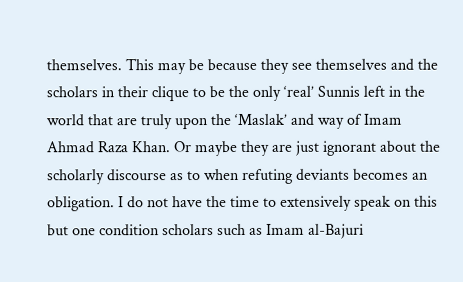themselves. This may be because they see themselves and the scholars in their clique to be the only ‘real’ Sunnis left in the world that are truly upon the ‘Maslak’ and way of Imam Ahmad Raza Khan. Or maybe they are just ignorant about the scholarly discourse as to when refuting deviants becomes an obligation. I do not have the time to extensively speak on this but one condition scholars such as Imam al-Bajuri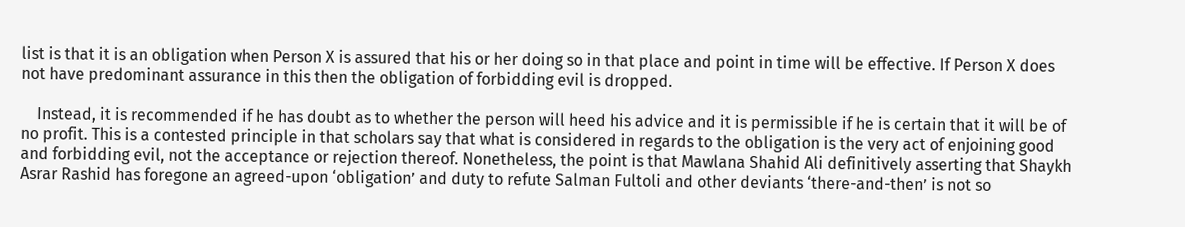list is that it is an obligation when Person X is assured that his or her doing so in that place and point in time will be effective. If Person X does not have predominant assurance in this then the obligation of forbidding evil is dropped.

    Instead, it is recommended if he has doubt as to whether the person will heed his advice and it is permissible if he is certain that it will be of no profit. This is a contested principle in that scholars say that what is considered in regards to the obligation is the very act of enjoining good and forbidding evil, not the acceptance or rejection thereof. Nonetheless, the point is that Mawlana Shahid Ali definitively asserting that Shaykh Asrar Rashid has foregone an agreed-upon ‘obligation’ and duty to refute Salman Fultoli and other deviants ‘there-and-then’ is not so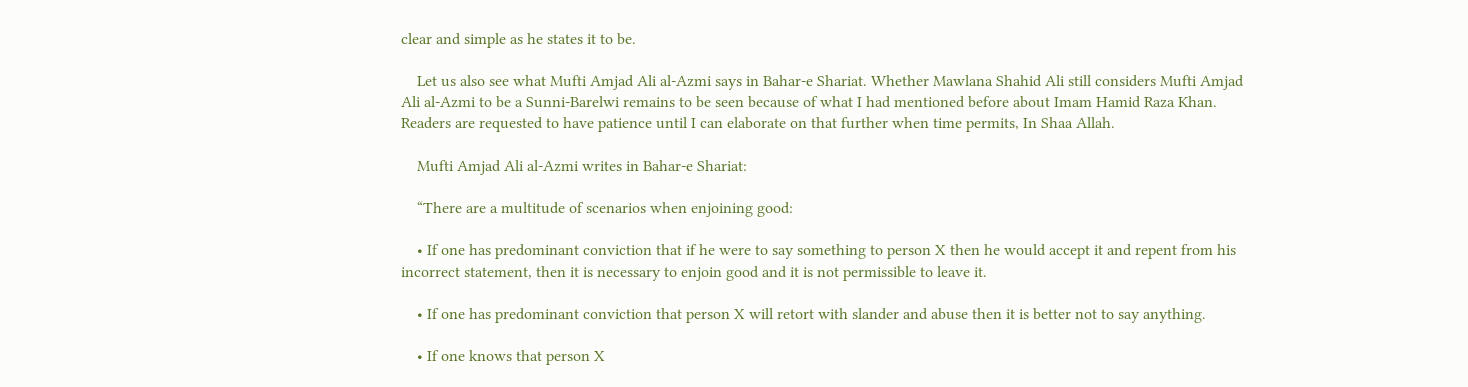clear and simple as he states it to be.

    Let us also see what Mufti Amjad Ali al-Azmi says in Bahar-e Shariat. Whether Mawlana Shahid Ali still considers Mufti Amjad Ali al-Azmi to be a Sunni-Barelwi remains to be seen because of what I had mentioned before about Imam Hamid Raza Khan. Readers are requested to have patience until I can elaborate on that further when time permits, In Shaa Allah.

    Mufti Amjad Ali al-Azmi writes in Bahar-e Shariat:

    “There are a multitude of scenarios when enjoining good:

    • If one has predominant conviction that if he were to say something to person X then he would accept it and repent from his incorrect statement, then it is necessary to enjoin good and it is not permissible to leave it.

    • If one has predominant conviction that person X will retort with slander and abuse then it is better not to say anything.

    • If one knows that person X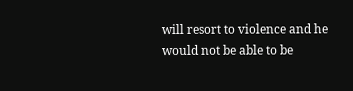will resort to violence and he would not be able to be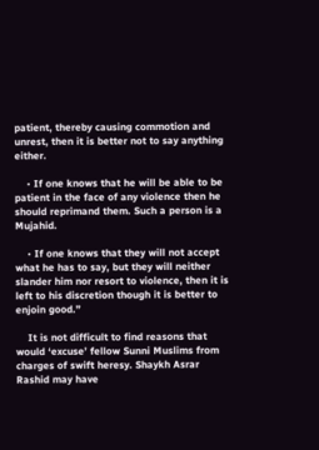patient, thereby causing commotion and unrest, then it is better not to say anything either.

    • If one knows that he will be able to be patient in the face of any violence then he should reprimand them. Such a person is a Mujahid.

    • If one knows that they will not accept what he has to say, but they will neither slander him nor resort to violence, then it is left to his discretion though it is better to enjoin good.”

    It is not difficult to find reasons that would ‘excuse’ fellow Sunni Muslims from charges of swift heresy. Shaykh Asrar Rashid may have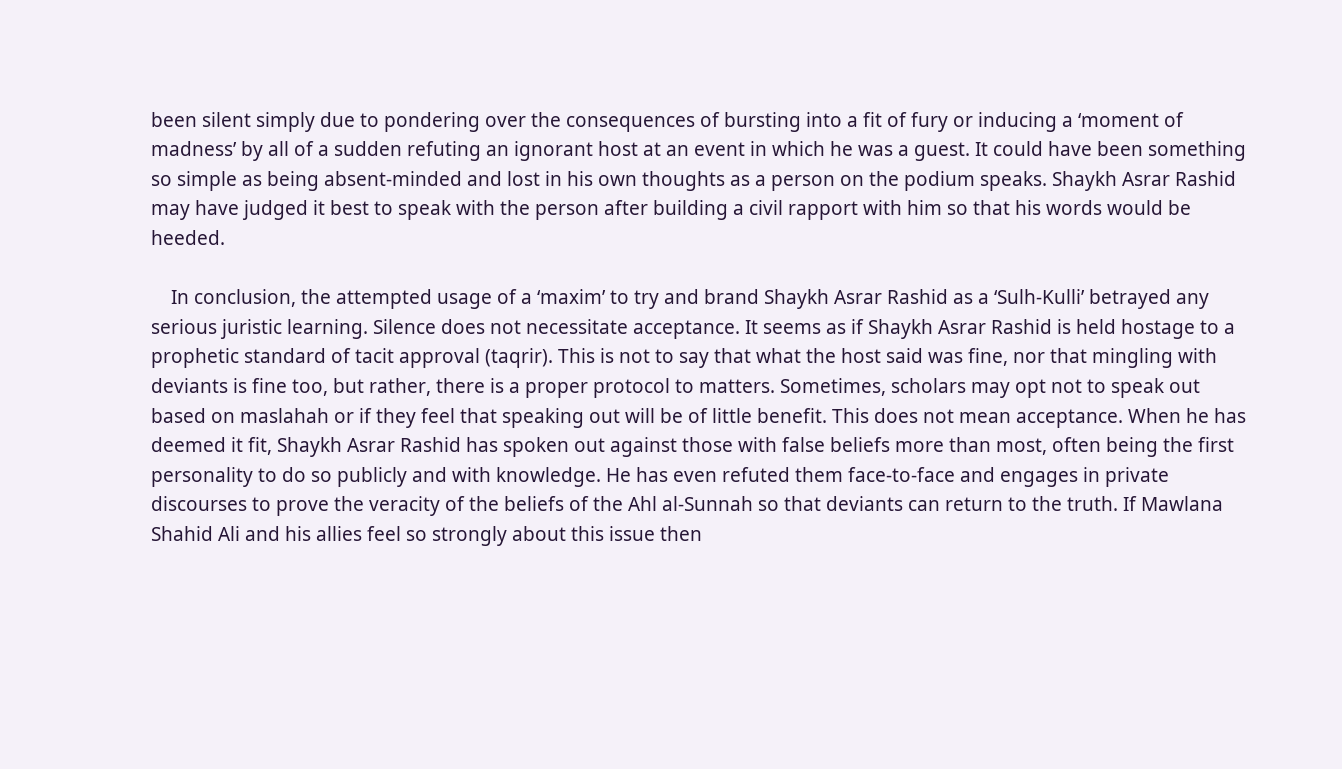been silent simply due to pondering over the consequences of bursting into a fit of fury or inducing a ‘moment of madness’ by all of a sudden refuting an ignorant host at an event in which he was a guest. It could have been something so simple as being absent-minded and lost in his own thoughts as a person on the podium speaks. Shaykh Asrar Rashid may have judged it best to speak with the person after building a civil rapport with him so that his words would be heeded.

    In conclusion, the attempted usage of a ‘maxim’ to try and brand Shaykh Asrar Rashid as a ‘Sulh-Kulli’ betrayed any serious juristic learning. Silence does not necessitate acceptance. It seems as if Shaykh Asrar Rashid is held hostage to a prophetic standard of tacit approval (taqrir). This is not to say that what the host said was fine, nor that mingling with deviants is fine too, but rather, there is a proper protocol to matters. Sometimes, scholars may opt not to speak out based on maslahah or if they feel that speaking out will be of little benefit. This does not mean acceptance. When he has deemed it fit, Shaykh Asrar Rashid has spoken out against those with false beliefs more than most, often being the first personality to do so publicly and with knowledge. He has even refuted them face-to-face and engages in private discourses to prove the veracity of the beliefs of the Ahl al-Sunnah so that deviants can return to the truth. If Mawlana Shahid Ali and his allies feel so strongly about this issue then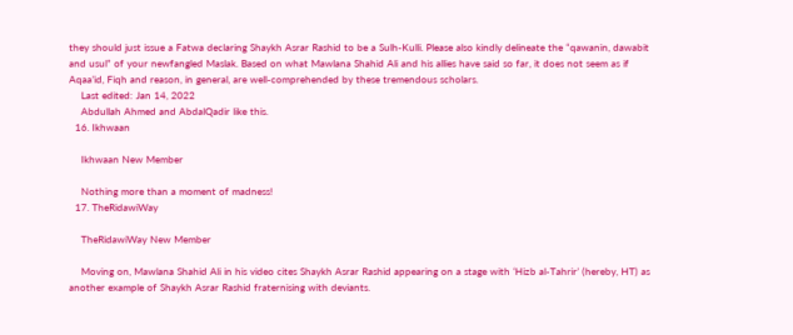they should just issue a Fatwa declaring Shaykh Asrar Rashid to be a Sulh-Kulli. Please also kindly delineate the “qawanin, dawabit and usul” of your newfangled Maslak. Based on what Mawlana Shahid Ali and his allies have said so far, it does not seem as if Aqaa’id, Fiqh and reason, in general, are well-comprehended by these tremendous scholars.
    Last edited: Jan 14, 2022
    Abdullah Ahmed and AbdalQadir like this.
  16. Ikhwaan

    Ikhwaan New Member

    Nothing more than a moment of madness!
  17. TheRidawiWay

    TheRidawiWay New Member

    Moving on, Mawlana Shahid Ali in his video cites Shaykh Asrar Rashid appearing on a stage with ‘Hizb al-Tahrir’ (hereby, HT) as another example of Shaykh Asrar Rashid fraternising with deviants.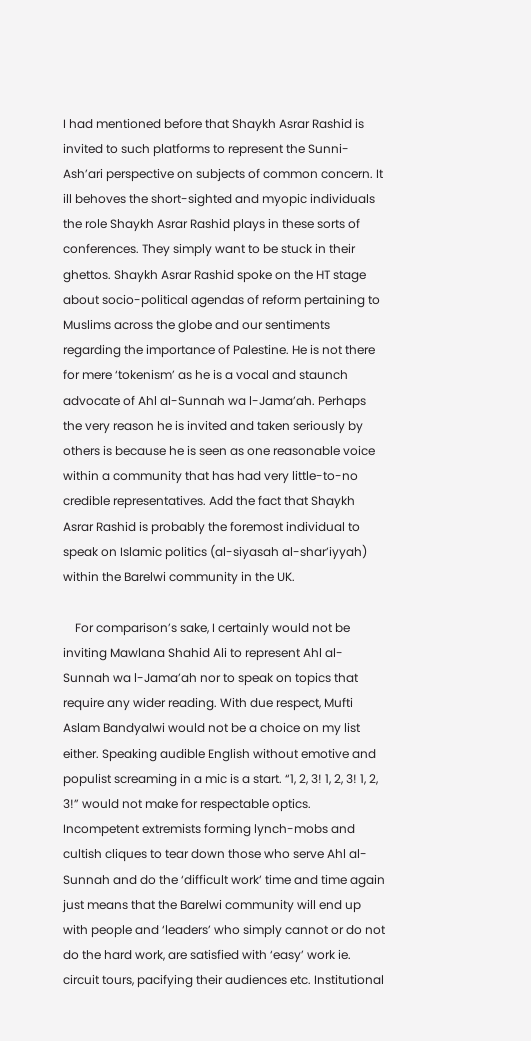I had mentioned before that Shaykh Asrar Rashid is invited to such platforms to represent the Sunni-Ash’ari perspective on subjects of common concern. It ill behoves the short-sighted and myopic individuals the role Shaykh Asrar Rashid plays in these sorts of conferences. They simply want to be stuck in their ghettos. Shaykh Asrar Rashid spoke on the HT stage about socio-political agendas of reform pertaining to Muslims across the globe and our sentiments regarding the importance of Palestine. He is not there for mere ‘tokenism’ as he is a vocal and staunch advocate of Ahl al-Sunnah wa l-Jama’ah. Perhaps the very reason he is invited and taken seriously by others is because he is seen as one reasonable voice within a community that has had very little-to-no credible representatives. Add the fact that Shaykh Asrar Rashid is probably the foremost individual to speak on Islamic politics (al-siyasah al-shar’iyyah) within the Barelwi community in the UK.

    For comparison’s sake, I certainly would not be inviting Mawlana Shahid Ali to represent Ahl al-Sunnah wa l-Jama’ah nor to speak on topics that require any wider reading. With due respect, Mufti Aslam Bandyalwi would not be a choice on my list either. Speaking audible English without emotive and populist screaming in a mic is a start. “1, 2, 3! 1, 2, 3! 1, 2, 3!” would not make for respectable optics. Incompetent extremists forming lynch-mobs and cultish cliques to tear down those who serve Ahl al-Sunnah and do the ‘difficult work’ time and time again just means that the Barelwi community will end up with people and ‘leaders’ who simply cannot or do not do the hard work, are satisfied with ‘easy’ work ie. circuit tours, pacifying their audiences etc. Institutional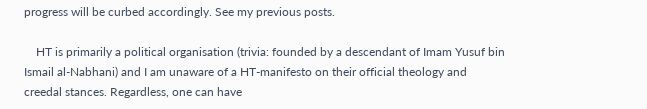progress will be curbed accordingly. See my previous posts.

    HT is primarily a political organisation (trivia: founded by a descendant of Imam Yusuf bin Ismail al-Nabhani) and I am unaware of a HT-manifesto on their official theology and creedal stances. Regardless, one can have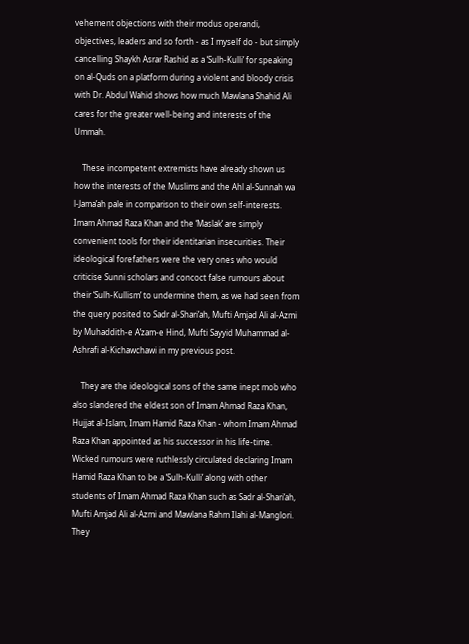vehement objections with their modus operandi, objectives, leaders and so forth - as I myself do - but simply cancelling Shaykh Asrar Rashid as a ‘Sulh-Kulli’ for speaking on al-Quds on a platform during a violent and bloody crisis with Dr. Abdul Wahid shows how much Mawlana Shahid Ali cares for the greater well-being and interests of the Ummah.

    These incompetent extremists have already shown us how the interests of the Muslims and the Ahl al-Sunnah wa l-Jama’ah pale in comparison to their own self-interests. Imam Ahmad Raza Khan and the ‘Maslak’ are simply convenient tools for their identitarian insecurities. Their ideological forefathers were the very ones who would criticise Sunni scholars and concoct false rumours about their ‘Sulh-Kullism’ to undermine them, as we had seen from the query posited to Sadr al-Shari’ah, Mufti Amjad Ali al-Azmi by Muhaddith-e A’zam-e Hind, Mufti Sayyid Muhammad al-Ashrafi al-Kichawchawi in my previous post.

    They are the ideological sons of the same inept mob who also slandered the eldest son of Imam Ahmad Raza Khan, Hujjat al-Islam, Imam Hamid Raza Khan - whom Imam Ahmad Raza Khan appointed as his successor in his life-time. Wicked rumours were ruthlessly circulated declaring Imam Hamid Raza Khan to be a ‘Sulh-Kulli’ along with other students of Imam Ahmad Raza Khan such as Sadr al-Shari’ah, Mufti Amjad Ali al-Azmi and Mawlana Rahm Ilahi al-Manglori. They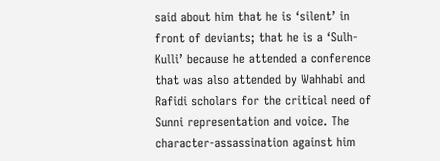said about him that he is ‘silent’ in front of deviants; that he is a ‘Sulh-Kulli’ because he attended a conference that was also attended by Wahhabi and Rafidi scholars for the critical need of Sunni representation and voice. The character-assassination against him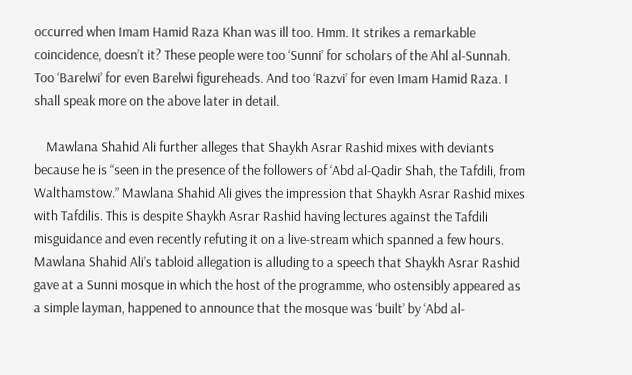occurred when Imam Hamid Raza Khan was ill too. Hmm. It strikes a remarkable coincidence, doesn’t it? These people were too ‘Sunni’ for scholars of the Ahl al-Sunnah. Too ‘Barelwi’ for even Barelwi figureheads. And too ‘Razvi’ for even Imam Hamid Raza. I shall speak more on the above later in detail.

    Mawlana Shahid Ali further alleges that Shaykh Asrar Rashid mixes with deviants because he is “seen in the presence of the followers of ‘Abd al-Qadir Shah, the Tafdili, from Walthamstow.” Mawlana Shahid Ali gives the impression that Shaykh Asrar Rashid mixes with Tafdilis. This is despite Shaykh Asrar Rashid having lectures against the Tafdili misguidance and even recently refuting it on a live-stream which spanned a few hours. Mawlana Shahid Ali’s tabloid allegation is alluding to a speech that Shaykh Asrar Rashid gave at a Sunni mosque in which the host of the programme, who ostensibly appeared as a simple layman, happened to announce that the mosque was ‘built’ by ‘Abd al-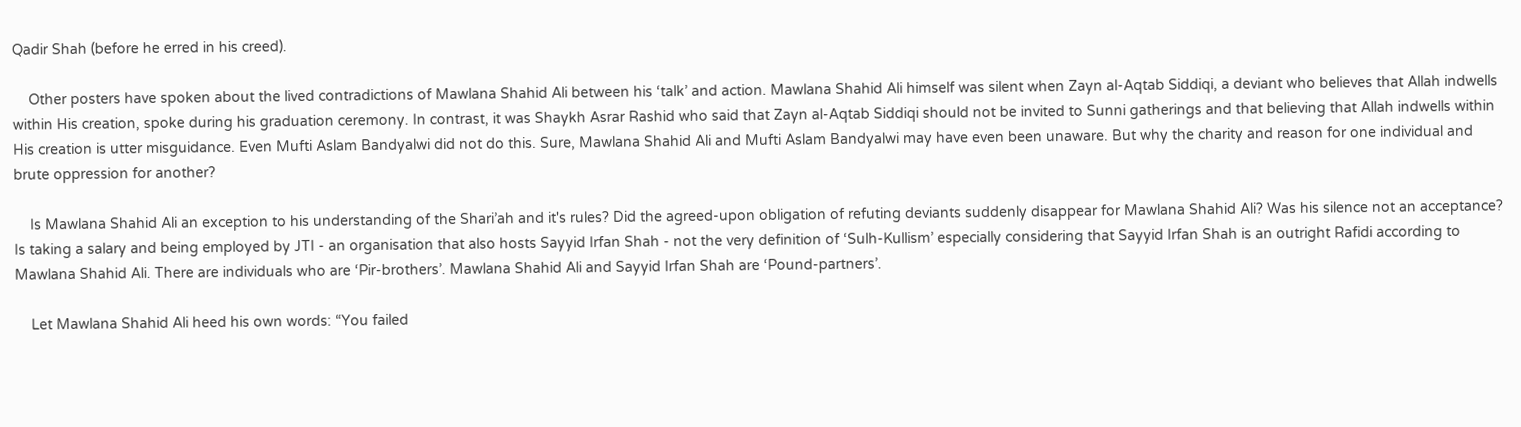Qadir Shah (before he erred in his creed).

    Other posters have spoken about the lived contradictions of Mawlana Shahid Ali between his ‘talk’ and action. Mawlana Shahid Ali himself was silent when Zayn al-Aqtab Siddiqi, a deviant who believes that Allah indwells within His creation, spoke during his graduation ceremony. In contrast, it was Shaykh Asrar Rashid who said that Zayn al-Aqtab Siddiqi should not be invited to Sunni gatherings and that believing that Allah indwells within His creation is utter misguidance. Even Mufti Aslam Bandyalwi did not do this. Sure, Mawlana Shahid Ali and Mufti Aslam Bandyalwi may have even been unaware. But why the charity and reason for one individual and brute oppression for another?

    Is Mawlana Shahid Ali an exception to his understanding of the Shari’ah and it's rules? Did the agreed-upon obligation of refuting deviants suddenly disappear for Mawlana Shahid Ali? Was his silence not an acceptance? Is taking a salary and being employed by JTI - an organisation that also hosts Sayyid Irfan Shah - not the very definition of ‘Sulh-Kullism’ especially considering that Sayyid Irfan Shah is an outright Rafidi according to Mawlana Shahid Ali. There are individuals who are ‘Pir-brothers’. Mawlana Shahid Ali and Sayyid Irfan Shah are ‘Pound-partners’.

    Let Mawlana Shahid Ali heed his own words: “You failed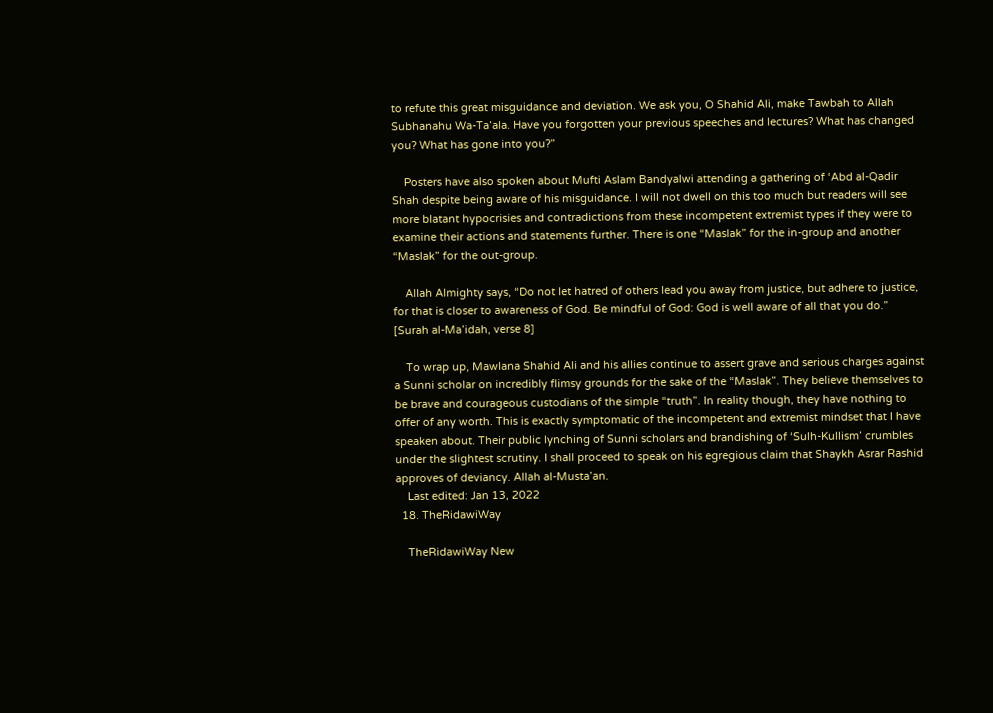to refute this great misguidance and deviation. We ask you, O Shahid Ali, make Tawbah to Allah Subhanahu Wa-Ta’ala. Have you forgotten your previous speeches and lectures? What has changed you? What has gone into you?”

    Posters have also spoken about Mufti Aslam Bandyalwi attending a gathering of ‘Abd al-Qadir Shah despite being aware of his misguidance. I will not dwell on this too much but readers will see more blatant hypocrisies and contradictions from these incompetent extremist types if they were to examine their actions and statements further. There is one “Maslak” for the in-group and another “Maslak” for the out-group.

    Allah Almighty says, “Do not let hatred of others lead you away from justice, but adhere to justice, for that is closer to awareness of God. Be mindful of God: God is well aware of all that you do.” [Surah al-Ma’idah, verse 8]

    To wrap up, Mawlana Shahid Ali and his allies continue to assert grave and serious charges against a Sunni scholar on incredibly flimsy grounds for the sake of the “Maslak”. They believe themselves to be brave and courageous custodians of the simple “truth”. In reality though, they have nothing to offer of any worth. This is exactly symptomatic of the incompetent and extremist mindset that I have speaken about. Their public lynching of Sunni scholars and brandishing of ‘Sulh-Kullism’ crumbles under the slightest scrutiny. I shall proceed to speak on his egregious claim that Shaykh Asrar Rashid approves of deviancy. Allah al-Musta’an.
    Last edited: Jan 13, 2022
  18. TheRidawiWay

    TheRidawiWay New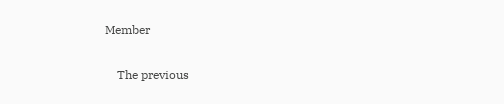Member

    The previous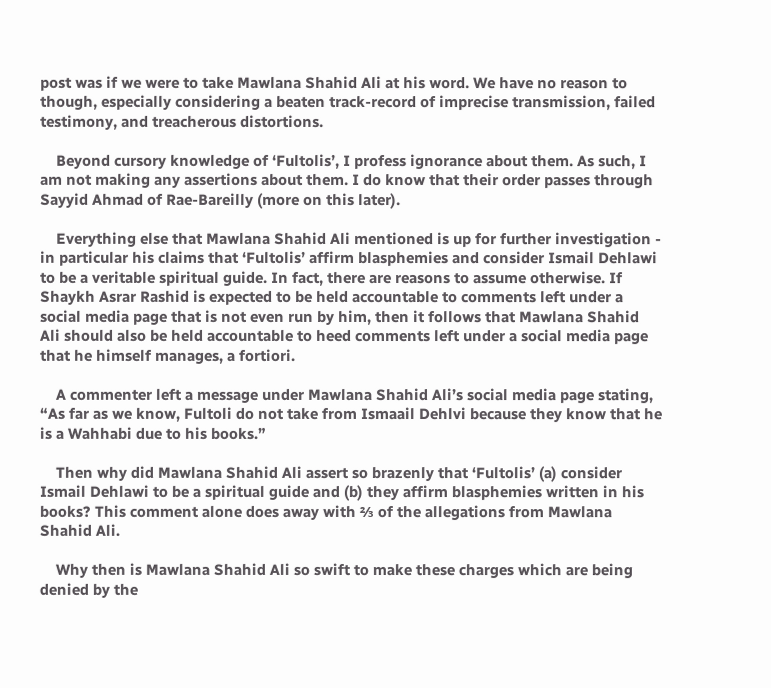post was if we were to take Mawlana Shahid Ali at his word. We have no reason to though, especially considering a beaten track-record of imprecise transmission, failed testimony, and treacherous distortions.

    Beyond cursory knowledge of ‘Fultolis’, I profess ignorance about them. As such, I am not making any assertions about them. I do know that their order passes through Sayyid Ahmad of Rae-Bareilly (more on this later).

    Everything else that Mawlana Shahid Ali mentioned is up for further investigation - in particular his claims that ‘Fultolis’ affirm blasphemies and consider Ismail Dehlawi to be a veritable spiritual guide. In fact, there are reasons to assume otherwise. If Shaykh Asrar Rashid is expected to be held accountable to comments left under a social media page that is not even run by him, then it follows that Mawlana Shahid Ali should also be held accountable to heed comments left under a social media page that he himself manages, a fortiori.

    A commenter left a message under Mawlana Shahid Ali’s social media page stating, “As far as we know, Fultoli do not take from Ismaail Dehlvi because they know that he is a Wahhabi due to his books.”

    Then why did Mawlana Shahid Ali assert so brazenly that ‘Fultolis’ (a) consider Ismail Dehlawi to be a spiritual guide and (b) they affirm blasphemies written in his books? This comment alone does away with ⅔ of the allegations from Mawlana Shahid Ali.

    Why then is Mawlana Shahid Ali so swift to make these charges which are being denied by the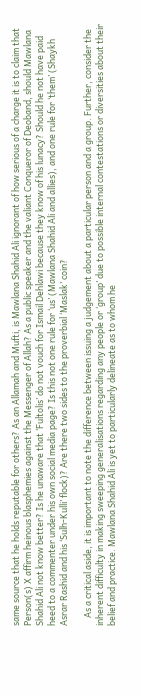same source that he holds reputable for others? As an Allamah and Mufti, is Mawlana Shahid Ali ignorant of how serious of a charge it is to claim that Person(s) X affirm heinous blasphemies against the Messenger of Allah? As a public speaker and the valiant Conqueror of Deoband, should Mawlana Shahid Ali not know better? Is he unaware that ‘Fultolis’ do not vouch for Ismail Dehlawi because they know of his lunacy? Should he not have paid heed to a commenter under his own social media page? Is this not one rule for ‘us’ (Mawlana Shahid Ali and allies), and one rule for ‘them’ (Shaykh Asrar Rashid and his ‘Sulh-Kulli’ flock)? Are there two sides to the proverbial ‘Maslak’ coin?

    As a critical aside, it is important to note the difference between issuing a judgement about a particular person and a group. Further, consider the inherent difficulty in making sweeping generalisations regarding any people or ‘group’ due to possible internal contestations or diversities about their belief and practice. Mawlana Shahid Ali is yet to particularly delineate as to whom he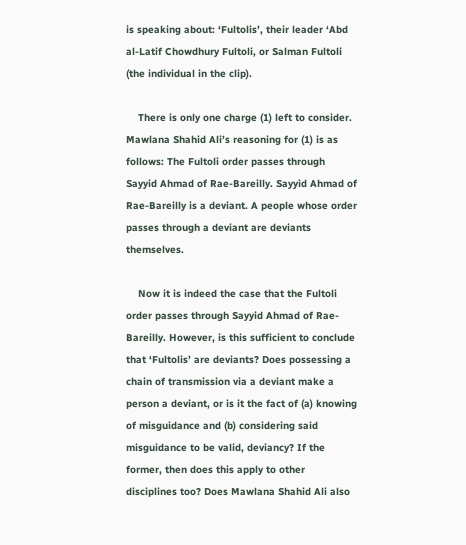is speaking about: ‘Fultolis’, their leader ‘Abd al-Latif Chowdhury Fultoli, or Salman Fultoli (the individual in the clip).

    There is only one charge (1) left to consider. Mawlana Shahid Ali’s reasoning for (1) is as follows: The Fultoli order passes through Sayyid Ahmad of Rae-Bareilly. Sayyid Ahmad of Rae-Bareilly is a deviant. A people whose order passes through a deviant are deviants themselves.

    Now it is indeed the case that the Fultoli order passes through Sayyid Ahmad of Rae-Bareilly. However, is this sufficient to conclude that ‘Fultolis’ are deviants? Does possessing a chain of transmission via a deviant make a person a deviant, or is it the fact of (a) knowing of misguidance and (b) considering said misguidance to be valid, deviancy? If the former, then does this apply to other disciplines too? Does Mawlana Shahid Ali also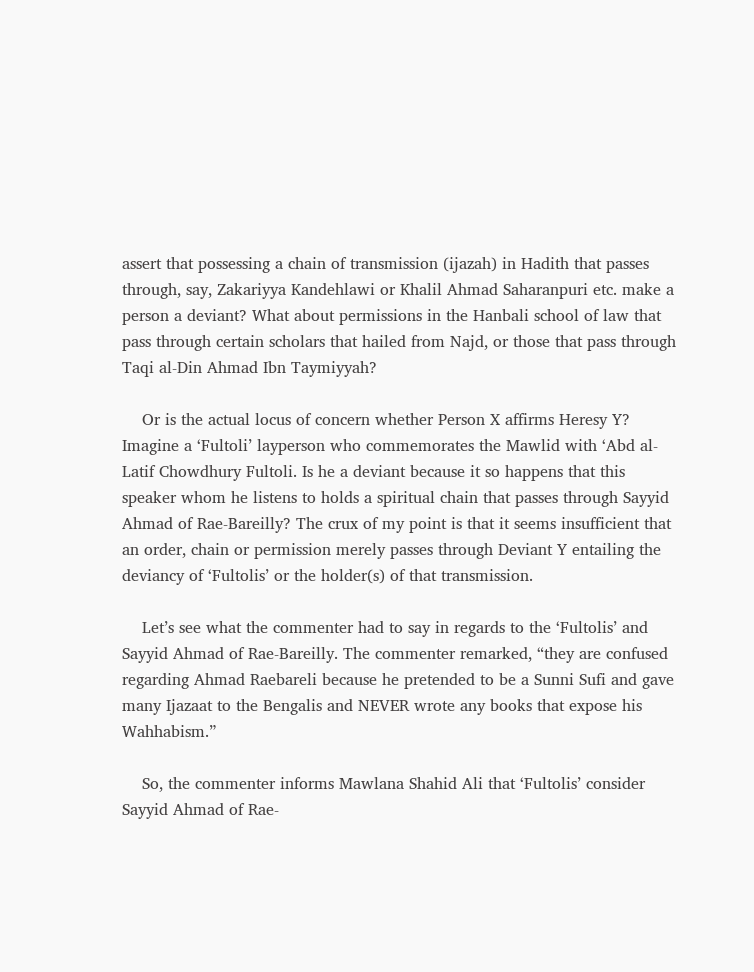assert that possessing a chain of transmission (ijazah) in Hadith that passes through, say, Zakariyya Kandehlawi or Khalil Ahmad Saharanpuri etc. make a person a deviant? What about permissions in the Hanbali school of law that pass through certain scholars that hailed from Najd, or those that pass through Taqi al-Din Ahmad Ibn Taymiyyah?

    Or is the actual locus of concern whether Person X affirms Heresy Y? Imagine a ‘Fultoli’ layperson who commemorates the Mawlid with ‘Abd al-Latif Chowdhury Fultoli. Is he a deviant because it so happens that this speaker whom he listens to holds a spiritual chain that passes through Sayyid Ahmad of Rae-Bareilly? The crux of my point is that it seems insufficient that an order, chain or permission merely passes through Deviant Y entailing the deviancy of ‘Fultolis’ or the holder(s) of that transmission.

    Let’s see what the commenter had to say in regards to the ‘Fultolis’ and Sayyid Ahmad of Rae-Bareilly. The commenter remarked, “they are confused regarding Ahmad Raebareli because he pretended to be a Sunni Sufi and gave many Ijazaat to the Bengalis and NEVER wrote any books that expose his Wahhabism.”

    So, the commenter informs Mawlana Shahid Ali that ‘Fultolis’ consider Sayyid Ahmad of Rae-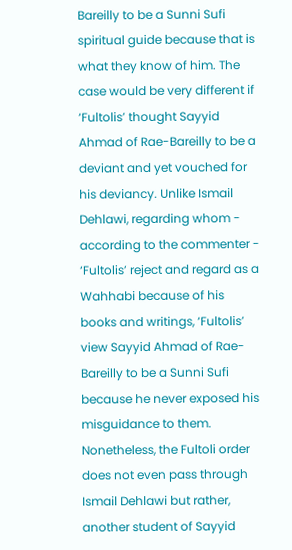Bareilly to be a Sunni Sufi spiritual guide because that is what they know of him. The case would be very different if ‘Fultolis’ thought Sayyid Ahmad of Rae-Bareilly to be a deviant and yet vouched for his deviancy. Unlike Ismail Dehlawi, regarding whom - according to the commenter - ‘Fultolis’ reject and regard as a Wahhabi because of his books and writings, ‘Fultolis’ view Sayyid Ahmad of Rae-Bareilly to be a Sunni Sufi because he never exposed his misguidance to them. Nonetheless, the Fultoli order does not even pass through Ismail Dehlawi but rather, another student of Sayyid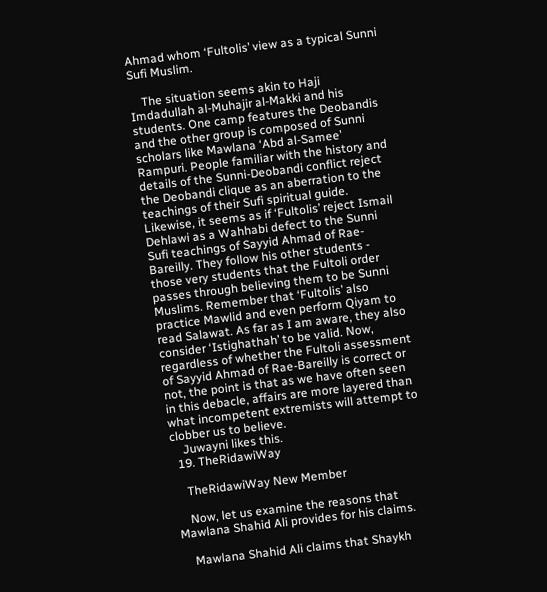Ahmad whom ‘Fultolis’ view as a typical Sunni Sufi Muslim.

    The situation seems akin to Haji Imdadullah al-Muhajir al-Makki and his students. One camp features the Deobandis and the other group is composed of Sunni scholars like Mawlana ‘Abd al-Samee’ Rampuri. People familiar with the history and details of the Sunni-Deobandi conflict reject the Deobandi clique as an aberration to the teachings of their Sufi spiritual guide. Likewise, it seems as if ‘Fultolis’ reject Ismail Dehlawi as a Wahhabi defect to the Sunni Sufi teachings of Sayyid Ahmad of Rae-Bareilly. They follow his other students - those very students that the Fultoli order passes through believing them to be Sunni Muslims. Remember that ‘Fultolis’ also practice Mawlid and even perform Qiyam to read Salawat. As far as I am aware, they also consider ‘Istighathah’ to be valid. Now, regardless of whether the Fultoli assessment of Sayyid Ahmad of Rae-Bareilly is correct or not, the point is that as we have often seen in this debacle, affairs are more layered than what incompetent extremists will attempt to clobber us to believe.
    Juwayni likes this.
  19. TheRidawiWay

    TheRidawiWay New Member

    Now, let us examine the reasons that Mawlana Shahid Ali provides for his claims.

    Mawlana Shahid Ali claims that Shaykh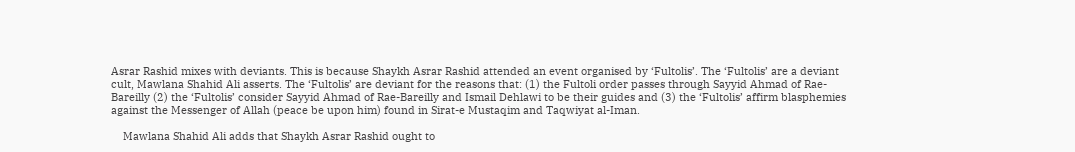Asrar Rashid mixes with deviants. This is because Shaykh Asrar Rashid attended an event organised by ‘Fultolis’. The ‘Fultolis’ are a deviant cult, Mawlana Shahid Ali asserts. The ‘Fultolis’ are deviant for the reasons that: (1) the Fultoli order passes through Sayyid Ahmad of Rae-Bareilly (2) the ‘Fultolis’ consider Sayyid Ahmad of Rae-Bareilly and Ismail Dehlawi to be their guides and (3) the ‘Fultolis’ affirm blasphemies against the Messenger of Allah (peace be upon him) found in Sirat-e Mustaqim and Taqwiyat al-Iman.

    Mawlana Shahid Ali adds that Shaykh Asrar Rashid ought to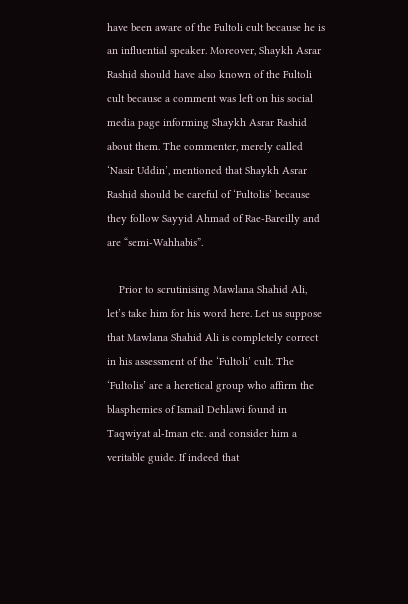have been aware of the Fultoli cult because he is an influential speaker. Moreover, Shaykh Asrar Rashid should have also known of the Fultoli cult because a comment was left on his social media page informing Shaykh Asrar Rashid about them. The commenter, merely called ‘Nasir Uddin’, mentioned that Shaykh Asrar Rashid should be careful of ‘Fultolis’ because they follow Sayyid Ahmad of Rae-Bareilly and are “semi-Wahhabis”.

    Prior to scrutinising Mawlana Shahid Ali, let’s take him for his word here. Let us suppose that Mawlana Shahid Ali is completely correct in his assessment of the ‘Fultoli’ cult. The ‘Fultolis’ are a heretical group who affirm the blasphemies of Ismail Dehlawi found in Taqwiyat al-Iman etc. and consider him a veritable guide. If indeed that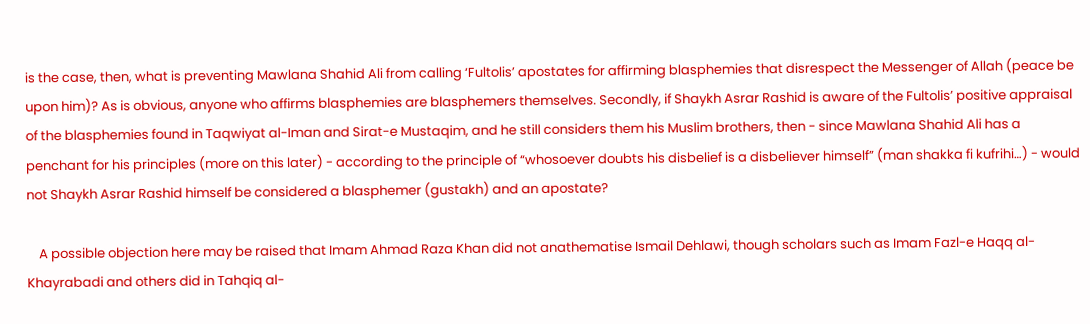is the case, then, what is preventing Mawlana Shahid Ali from calling ‘Fultolis’ apostates for affirming blasphemies that disrespect the Messenger of Allah (peace be upon him)? As is obvious, anyone who affirms blasphemies are blasphemers themselves. Secondly, if Shaykh Asrar Rashid is aware of the Fultolis’ positive appraisal of the blasphemies found in Taqwiyat al-Iman and Sirat-e Mustaqim, and he still considers them his Muslim brothers, then - since Mawlana Shahid Ali has a penchant for his principles (more on this later) - according to the principle of “whosoever doubts his disbelief is a disbeliever himself” (man shakka fi kufrihi…) - would not Shaykh Asrar Rashid himself be considered a blasphemer (gustakh) and an apostate?

    A possible objection here may be raised that Imam Ahmad Raza Khan did not anathematise Ismail Dehlawi, though scholars such as Imam Fazl-e Haqq al-Khayrabadi and others did in Tahqiq al-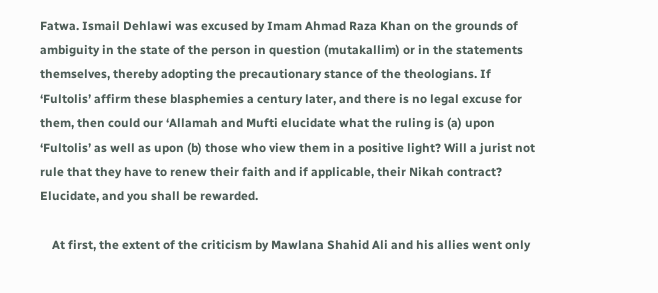Fatwa. Ismail Dehlawi was excused by Imam Ahmad Raza Khan on the grounds of ambiguity in the state of the person in question (mutakallim) or in the statements themselves, thereby adopting the precautionary stance of the theologians. If ‘Fultolis’ affirm these blasphemies a century later, and there is no legal excuse for them, then could our ‘Allamah and Mufti elucidate what the ruling is (a) upon ‘Fultolis’ as well as upon (b) those who view them in a positive light? Will a jurist not rule that they have to renew their faith and if applicable, their Nikah contract? Elucidate, and you shall be rewarded.

    At first, the extent of the criticism by Mawlana Shahid Ali and his allies went only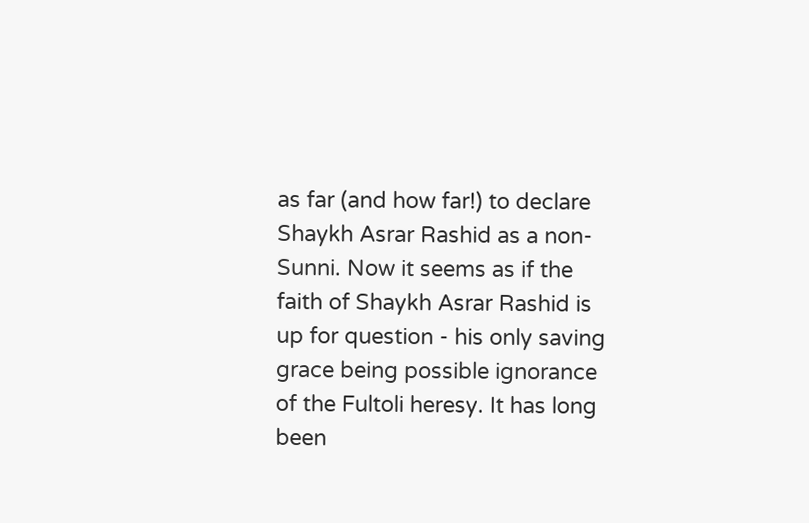as far (and how far!) to declare Shaykh Asrar Rashid as a non-Sunni. Now it seems as if the faith of Shaykh Asrar Rashid is up for question - his only saving grace being possible ignorance of the Fultoli heresy. It has long been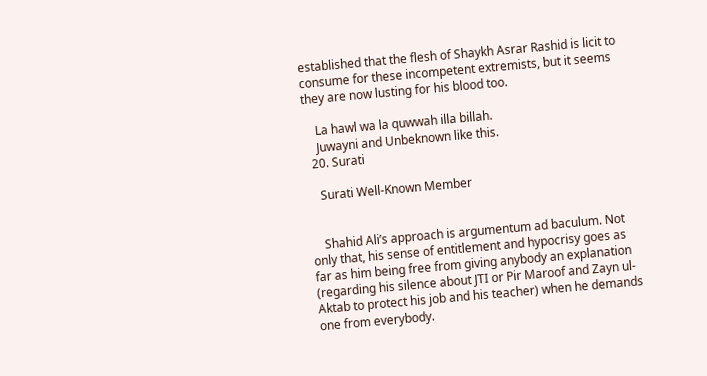established that the flesh of Shaykh Asrar Rashid is licit to consume for these incompetent extremists, but it seems they are now lusting for his blood too.

    La hawl wa la quwwah illa billah.
    Juwayni and Unbeknown like this.
  20. Surati

    Surati Well-Known Member


    Shahid Ali’s approach is argumentum ad baculum. Not only that, his sense of entitlement and hypocrisy goes as far as him being free from giving anybody an explanation (regarding his silence about JTI or Pir Maroof and Zayn ul-Aktab to protect his job and his teacher) when he demands one from everybody.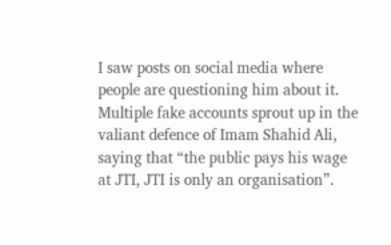I saw posts on social media where people are questioning him about it. Multiple fake accounts sprout up in the valiant defence of Imam Shahid Ali, saying that “the public pays his wage at JTI, JTI is only an organisation”.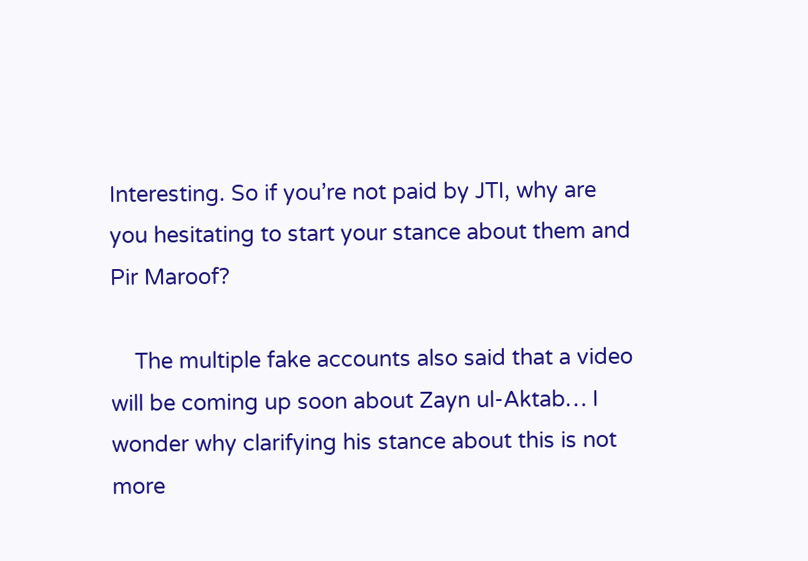Interesting. So if you’re not paid by JTI, why are you hesitating to start your stance about them and Pir Maroof?

    The multiple fake accounts also said that a video will be coming up soon about Zayn ul-Aktab… I wonder why clarifying his stance about this is not more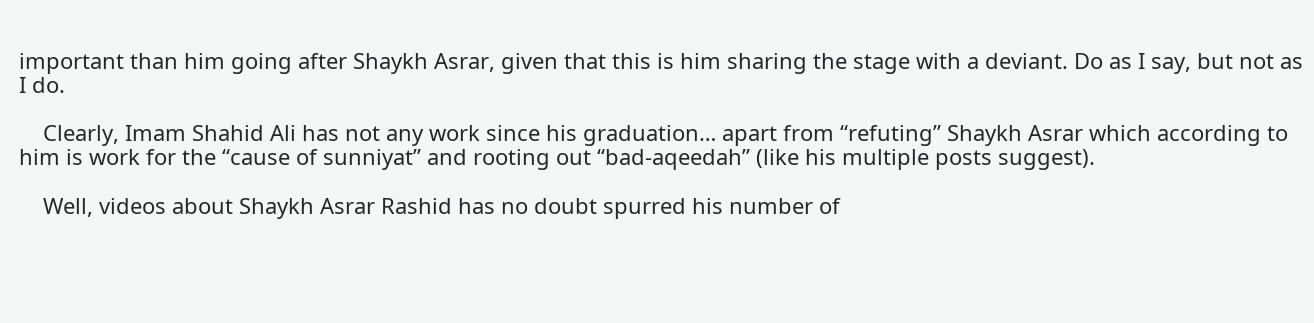important than him going after Shaykh Asrar, given that this is him sharing the stage with a deviant. Do as I say, but not as I do.

    Clearly, Imam Shahid Ali has not any work since his graduation… apart from “refuting” Shaykh Asrar which according to him is work for the “cause of sunniyat” and rooting out “bad-aqeedah” (like his multiple posts suggest).

    Well, videos about Shaykh Asrar Rashid has no doubt spurred his number of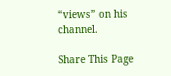“views” on his channel.

Share This Page